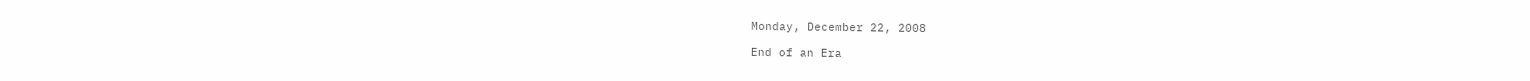Monday, December 22, 2008

End of an Era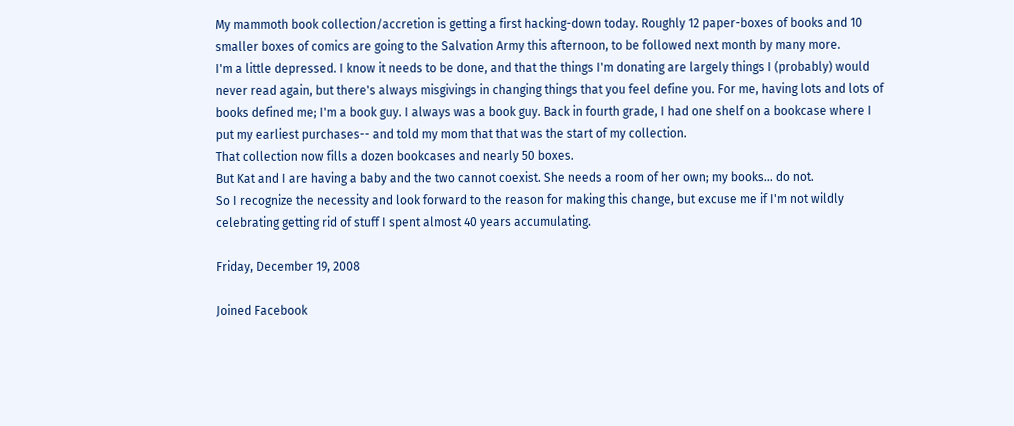My mammoth book collection/accretion is getting a first hacking-down today. Roughly 12 paper-boxes of books and 10 smaller boxes of comics are going to the Salvation Army this afternoon, to be followed next month by many more.
I'm a little depressed. I know it needs to be done, and that the things I'm donating are largely things I (probably) would never read again, but there's always misgivings in changing things that you feel define you. For me, having lots and lots of books defined me; I'm a book guy. I always was a book guy. Back in fourth grade, I had one shelf on a bookcase where I put my earliest purchases-- and told my mom that that was the start of my collection.
That collection now fills a dozen bookcases and nearly 50 boxes.
But Kat and I are having a baby and the two cannot coexist. She needs a room of her own; my books... do not.
So I recognize the necessity and look forward to the reason for making this change, but excuse me if I'm not wildly celebrating getting rid of stuff I spent almost 40 years accumulating.

Friday, December 19, 2008

Joined Facebook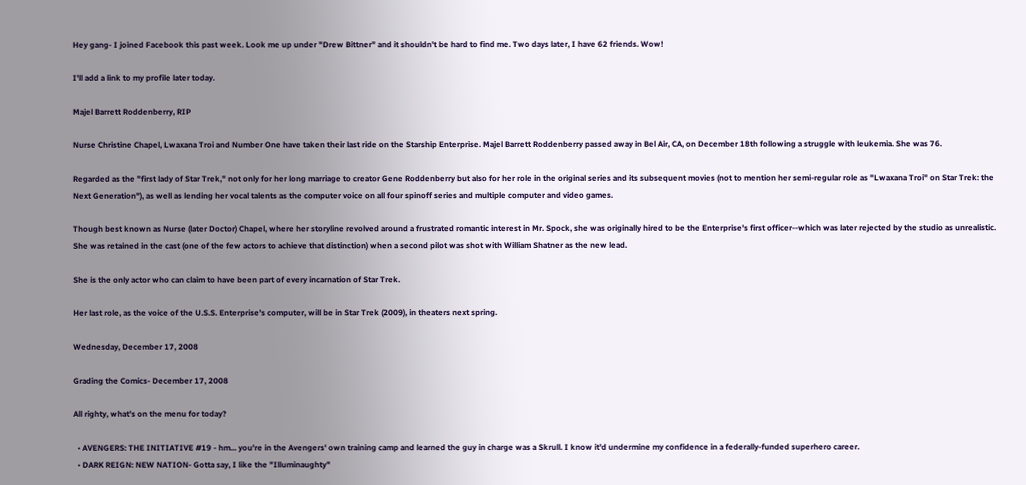Hey gang- I joined Facebook this past week. Look me up under "Drew Bittner" and it shouldn't be hard to find me. Two days later, I have 62 friends. Wow!

I'll add a link to my profile later today.

Majel Barrett Roddenberry, RIP

Nurse Christine Chapel, Lwaxana Troi and Number One have taken their last ride on the Starship Enterprise. Majel Barrett Roddenberry passed away in Bel Air, CA, on December 18th following a struggle with leukemia. She was 76.

Regarded as the "first lady of Star Trek," not only for her long marriage to creator Gene Roddenberry but also for her role in the original series and its subsequent movies (not to mention her semi-regular role as "Lwaxana Troi" on Star Trek: the Next Generation"), as well as lending her vocal talents as the computer voice on all four spinoff series and multiple computer and video games.

Though best known as Nurse (later Doctor) Chapel, where her storyline revolved around a frustrated romantic interest in Mr. Spock, she was originally hired to be the Enterprise's first officer--which was later rejected by the studio as unrealistic. She was retained in the cast (one of the few actors to achieve that distinction) when a second pilot was shot with William Shatner as the new lead.

She is the only actor who can claim to have been part of every incarnation of Star Trek.

Her last role, as the voice of the U.S.S. Enterprise's computer, will be in Star Trek (2009), in theaters next spring.

Wednesday, December 17, 2008

Grading the Comics- December 17, 2008

All righty, what's on the menu for today?

  • AVENGERS: THE INITIATIVE #19 - hm... you're in the Avengers' own training camp and learned the guy in charge was a Skrull. I know it'd undermine my confidence in a federally-funded superhero career.
  • DARK REIGN: NEW NATION- Gotta say, I like the "Illuminaughty"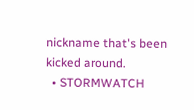nickname that's been kicked around.
  • STORMWATCH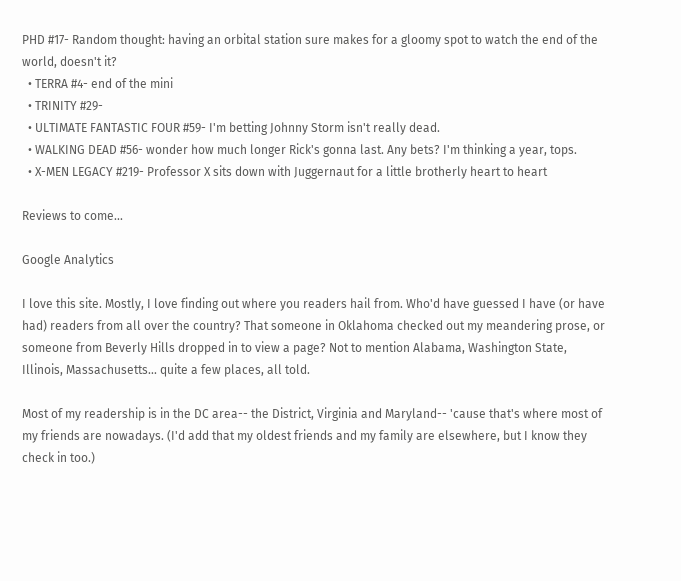PHD #17- Random thought: having an orbital station sure makes for a gloomy spot to watch the end of the world, doesn't it?
  • TERRA #4- end of the mini
  • TRINITY #29-
  • ULTIMATE FANTASTIC FOUR #59- I'm betting Johnny Storm isn't really dead.
  • WALKING DEAD #56- wonder how much longer Rick's gonna last. Any bets? I'm thinking a year, tops.
  • X-MEN LEGACY #219- Professor X sits down with Juggernaut for a little brotherly heart to heart

Reviews to come...

Google Analytics

I love this site. Mostly, I love finding out where you readers hail from. Who'd have guessed I have (or have had) readers from all over the country? That someone in Oklahoma checked out my meandering prose, or someone from Beverly Hills dropped in to view a page? Not to mention Alabama, Washington State, Illinois, Massachusetts... quite a few places, all told.

Most of my readership is in the DC area-- the District, Virginia and Maryland-- 'cause that's where most of my friends are nowadays. (I'd add that my oldest friends and my family are elsewhere, but I know they check in too.)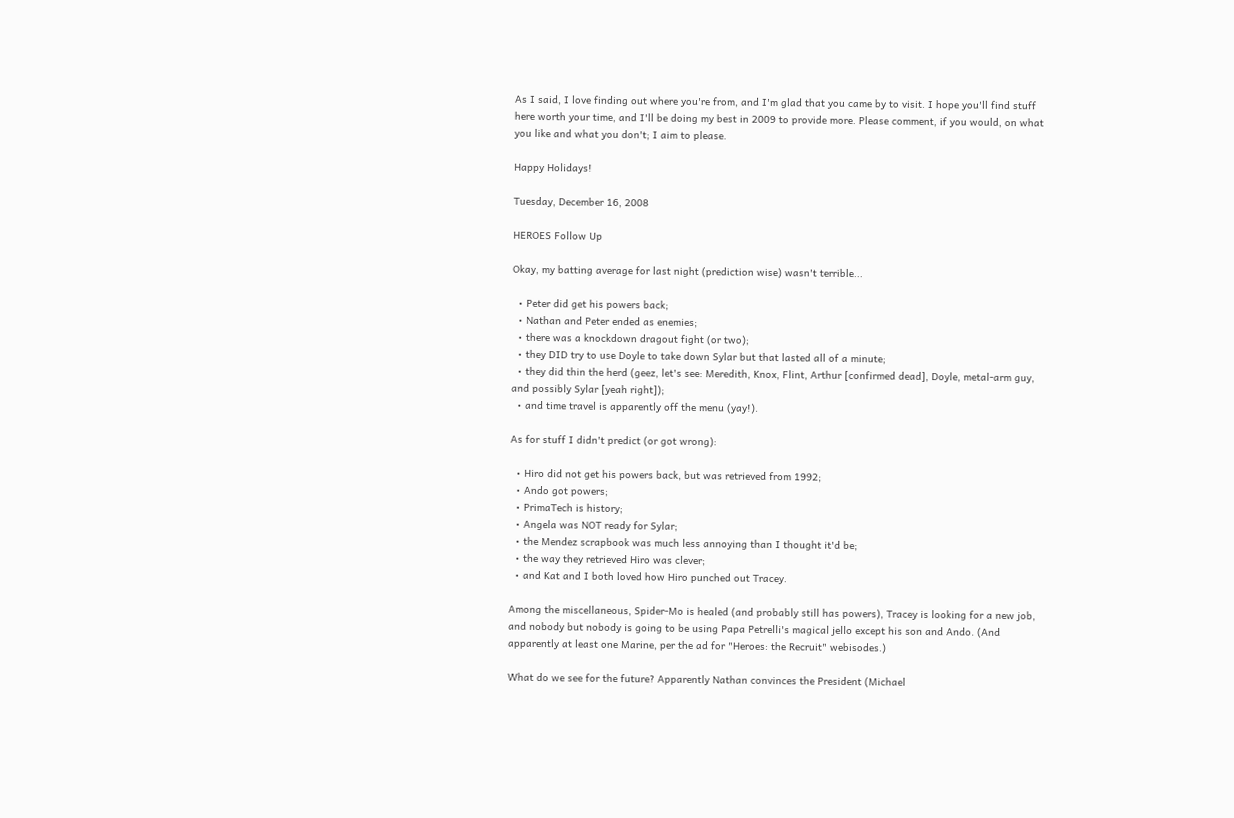As I said, I love finding out where you're from, and I'm glad that you came by to visit. I hope you'll find stuff here worth your time, and I'll be doing my best in 2009 to provide more. Please comment, if you would, on what you like and what you don't; I aim to please.

Happy Holidays!

Tuesday, December 16, 2008

HEROES Follow Up

Okay, my batting average for last night (prediction wise) wasn't terrible...

  • Peter did get his powers back;
  • Nathan and Peter ended as enemies;
  • there was a knockdown dragout fight (or two);
  • they DID try to use Doyle to take down Sylar but that lasted all of a minute;
  • they did thin the herd (geez, let's see: Meredith, Knox, Flint, Arthur [confirmed dead], Doyle, metal-arm guy, and possibly Sylar [yeah right]);
  • and time travel is apparently off the menu (yay!).

As for stuff I didn't predict (or got wrong):

  • Hiro did not get his powers back, but was retrieved from 1992;
  • Ando got powers;
  • PrimaTech is history;
  • Angela was NOT ready for Sylar;
  • the Mendez scrapbook was much less annoying than I thought it'd be;
  • the way they retrieved Hiro was clever;
  • and Kat and I both loved how Hiro punched out Tracey.

Among the miscellaneous, Spider-Mo is healed (and probably still has powers), Tracey is looking for a new job, and nobody but nobody is going to be using Papa Petrelli's magical jello except his son and Ando. (And apparently at least one Marine, per the ad for "Heroes: the Recruit" webisodes.)

What do we see for the future? Apparently Nathan convinces the President (Michael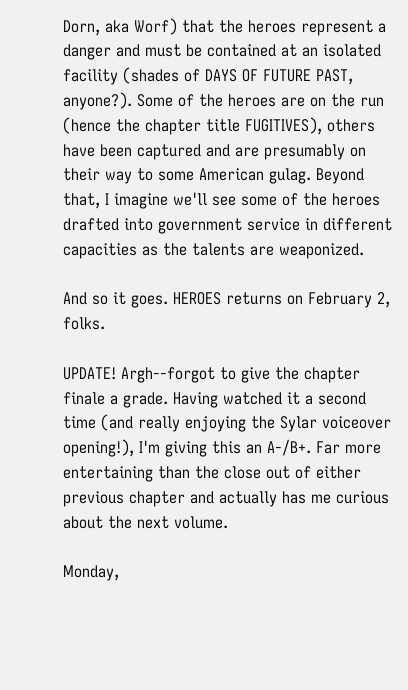Dorn, aka Worf) that the heroes represent a danger and must be contained at an isolated facility (shades of DAYS OF FUTURE PAST, anyone?). Some of the heroes are on the run (hence the chapter title FUGITIVES), others have been captured and are presumably on their way to some American gulag. Beyond that, I imagine we'll see some of the heroes drafted into government service in different capacities as the talents are weaponized.

And so it goes. HEROES returns on February 2, folks.

UPDATE! Argh--forgot to give the chapter finale a grade. Having watched it a second time (and really enjoying the Sylar voiceover opening!), I'm giving this an A-/B+. Far more entertaining than the close out of either previous chapter and actually has me curious about the next volume.

Monday,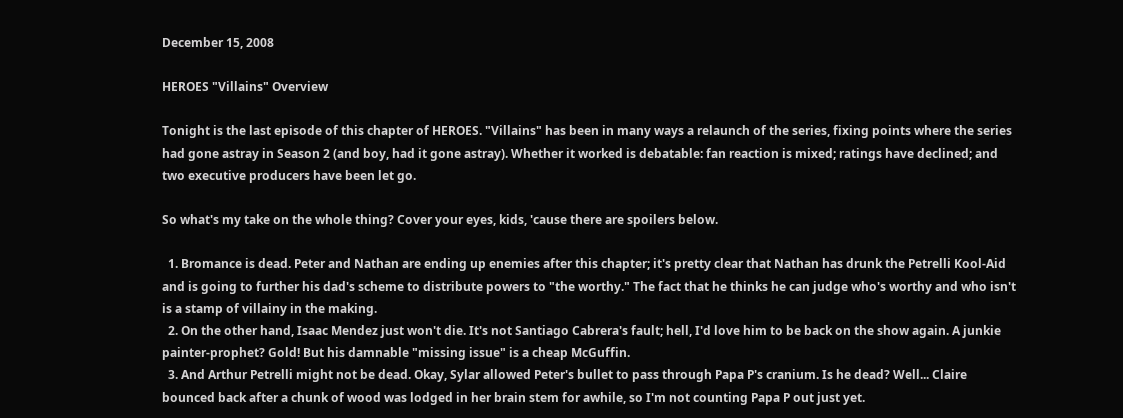December 15, 2008

HEROES "Villains" Overview

Tonight is the last episode of this chapter of HEROES. "Villains" has been in many ways a relaunch of the series, fixing points where the series had gone astray in Season 2 (and boy, had it gone astray). Whether it worked is debatable: fan reaction is mixed; ratings have declined; and two executive producers have been let go.

So what's my take on the whole thing? Cover your eyes, kids, 'cause there are spoilers below.

  1. Bromance is dead. Peter and Nathan are ending up enemies after this chapter; it's pretty clear that Nathan has drunk the Petrelli Kool-Aid and is going to further his dad's scheme to distribute powers to "the worthy." The fact that he thinks he can judge who's worthy and who isn't is a stamp of villainy in the making.
  2. On the other hand, Isaac Mendez just won't die. It's not Santiago Cabrera's fault; hell, I'd love him to be back on the show again. A junkie painter-prophet? Gold! But his damnable "missing issue" is a cheap McGuffin.
  3. And Arthur Petrelli might not be dead. Okay, Sylar allowed Peter's bullet to pass through Papa P's cranium. Is he dead? Well... Claire bounced back after a chunk of wood was lodged in her brain stem for awhile, so I'm not counting Papa P out just yet.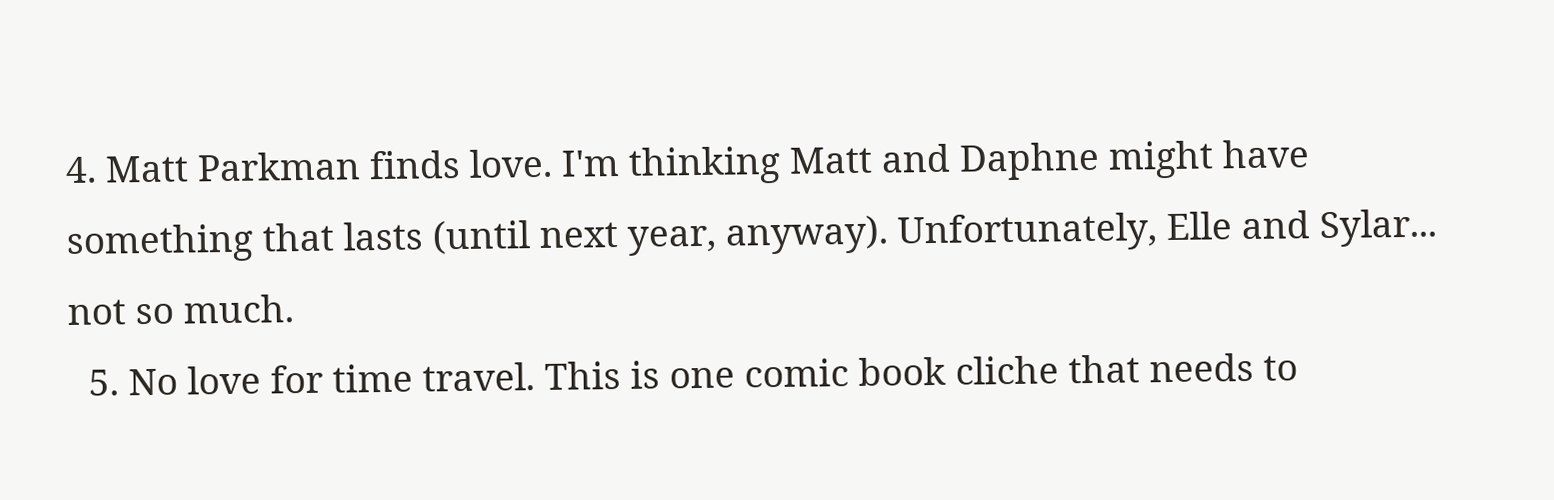4. Matt Parkman finds love. I'm thinking Matt and Daphne might have something that lasts (until next year, anyway). Unfortunately, Elle and Sylar... not so much.
  5. No love for time travel. This is one comic book cliche that needs to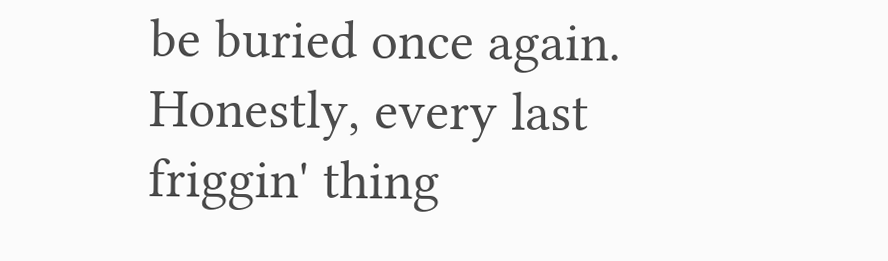be buried once again. Honestly, every last friggin' thing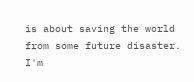is about saving the world from some future disaster. I'm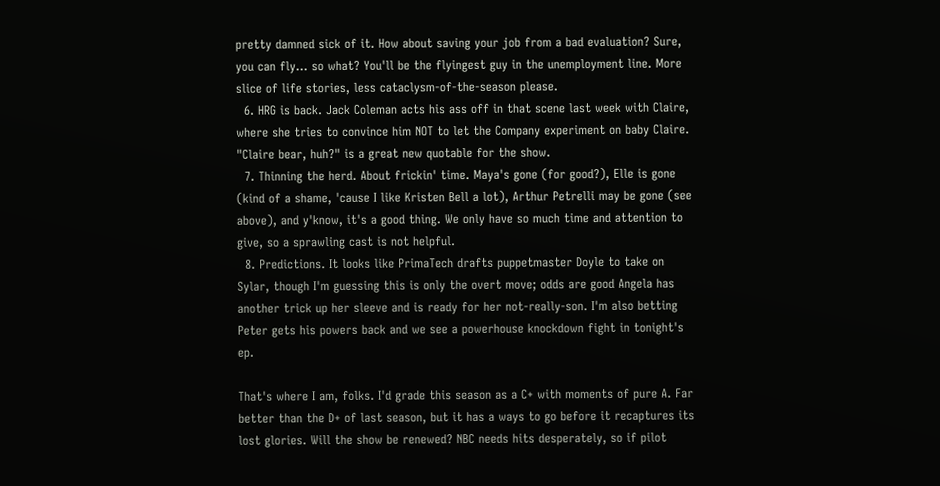pretty damned sick of it. How about saving your job from a bad evaluation? Sure, you can fly... so what? You'll be the flyingest guy in the unemployment line. More slice of life stories, less cataclysm-of-the-season please.
  6. HRG is back. Jack Coleman acts his ass off in that scene last week with Claire, where she tries to convince him NOT to let the Company experiment on baby Claire. "Claire bear, huh?" is a great new quotable for the show.
  7. Thinning the herd. About frickin' time. Maya's gone (for good?), Elle is gone (kind of a shame, 'cause I like Kristen Bell a lot), Arthur Petrelli may be gone (see above), and y'know, it's a good thing. We only have so much time and attention to give, so a sprawling cast is not helpful.
  8. Predictions. It looks like PrimaTech drafts puppetmaster Doyle to take on Sylar, though I'm guessing this is only the overt move; odds are good Angela has another trick up her sleeve and is ready for her not-really-son. I'm also betting Peter gets his powers back and we see a powerhouse knockdown fight in tonight's ep.

That's where I am, folks. I'd grade this season as a C+ with moments of pure A. Far better than the D+ of last season, but it has a ways to go before it recaptures its lost glories. Will the show be renewed? NBC needs hits desperately, so if pilot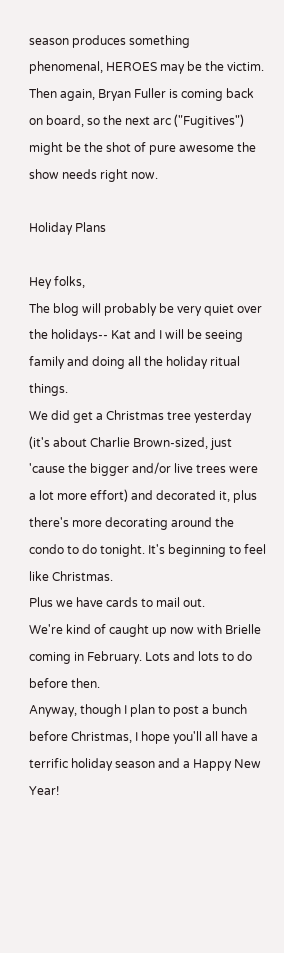season produces something phenomenal, HEROES may be the victim. Then again, Bryan Fuller is coming back on board, so the next arc ("Fugitives") might be the shot of pure awesome the show needs right now.

Holiday Plans

Hey folks,
The blog will probably be very quiet over the holidays-- Kat and I will be seeing family and doing all the holiday ritual things.
We did get a Christmas tree yesterday (it's about Charlie Brown-sized, just 'cause the bigger and/or live trees were a lot more effort) and decorated it, plus there's more decorating around the condo to do tonight. It's beginning to feel like Christmas.
Plus we have cards to mail out.
We're kind of caught up now with Brielle coming in February. Lots and lots to do before then.
Anyway, though I plan to post a bunch before Christmas, I hope you'll all have a terrific holiday season and a Happy New Year!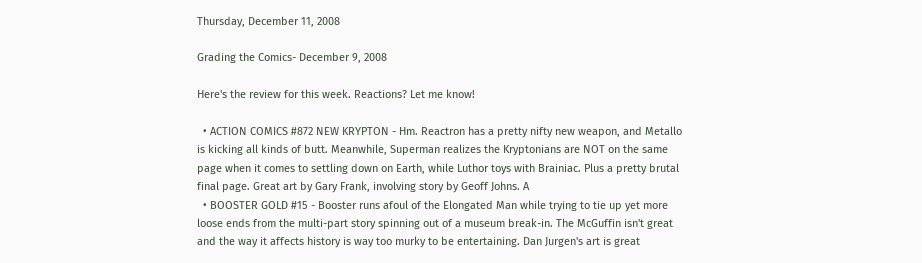Thursday, December 11, 2008

Grading the Comics- December 9, 2008

Here's the review for this week. Reactions? Let me know!

  • ACTION COMICS #872 NEW KRYPTON - Hm. Reactron has a pretty nifty new weapon, and Metallo is kicking all kinds of butt. Meanwhile, Superman realizes the Kryptonians are NOT on the same page when it comes to settling down on Earth, while Luthor toys with Brainiac. Plus a pretty brutal final page. Great art by Gary Frank, involving story by Geoff Johns. A
  • BOOSTER GOLD #15 - Booster runs afoul of the Elongated Man while trying to tie up yet more loose ends from the multi-part story spinning out of a museum break-in. The McGuffin isn't great and the way it affects history is way too murky to be entertaining. Dan Jurgen's art is great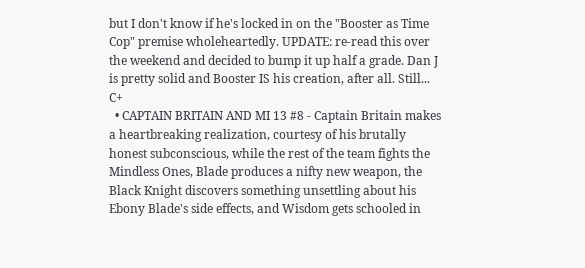but I don't know if he's locked in on the "Booster as Time Cop" premise wholeheartedly. UPDATE: re-read this over the weekend and decided to bump it up half a grade. Dan J is pretty solid and Booster IS his creation, after all. Still... C+
  • CAPTAIN BRITAIN AND MI 13 #8 - Captain Britain makes a heartbreaking realization, courtesy of his brutally honest subconscious, while the rest of the team fights the Mindless Ones, Blade produces a nifty new weapon, the Black Knight discovers something unsettling about his Ebony Blade's side effects, and Wisdom gets schooled in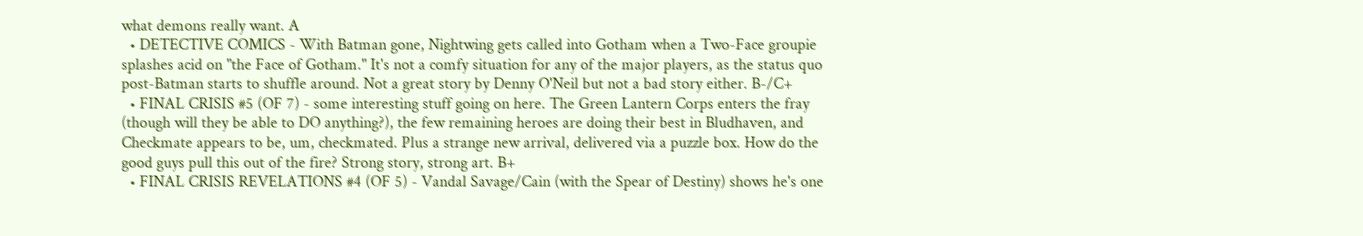what demons really want. A
  • DETECTIVE COMICS - With Batman gone, Nightwing gets called into Gotham when a Two-Face groupie splashes acid on "the Face of Gotham." It's not a comfy situation for any of the major players, as the status quo post-Batman starts to shuffle around. Not a great story by Denny O'Neil but not a bad story either. B-/C+
  • FINAL CRISIS #5 (OF 7) - some interesting stuff going on here. The Green Lantern Corps enters the fray (though will they be able to DO anything?), the few remaining heroes are doing their best in Bludhaven, and Checkmate appears to be, um, checkmated. Plus a strange new arrival, delivered via a puzzle box. How do the good guys pull this out of the fire? Strong story, strong art. B+
  • FINAL CRISIS REVELATIONS #4 (OF 5) - Vandal Savage/Cain (with the Spear of Destiny) shows he's one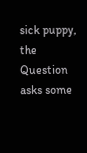sick puppy, the Question asks some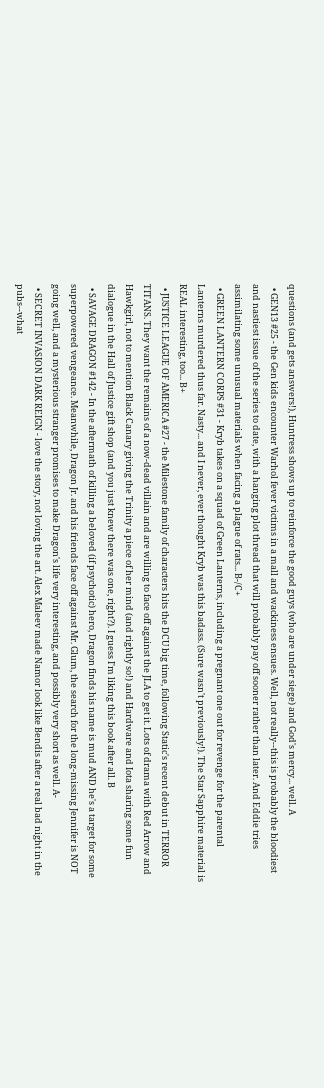questions (and gets answers!), Huntress shows up to reinforce the good guys (who are under siege) and God's mercy... well. A
  • GEN13 #25 - the Gen kids encounter Warhol fever victims in a mall and wackiness ensues. Well, not really--this is probably the bloodiest and nastiest issue of the series to date, with a hanging plot thread that will probably pay off sooner rather than later. And Eddie tries assimilating some unusual materials when facing a plague of rats... B-/C+
  • GREEN LANTERN CORPS #31 - Kryb takes on a squad of Green Lanterns, including a pregnant one out for revenge for the parental Lanterns murdered thus far. Nasty... and I never, ever thought Kryb was this badass. (Sure wasn't previously!). The Star Sapphire material is REAL interesting, too... B+
  • JUSTICE LEAGUE OF AMERICA #27 - the Milestone family of characters hits the DCU big time, following Static's recent debut in TERROR TITANS. They want the remains of a now-dead villain and are willing to face off against the JLA to get it. Lots of drama with Red Arrow and Hawkgirl, not to mention Black Canary giving the Trinity a piece of her mind (and rightly so!) and Hardware and Iota sharing some fun dialogue in the Hall of Justice gift shop (and you just knew there was one, right?). I guess I'm liking this book after all. B
  • SAVAGE DRAGON #142 - In the aftermath of killing a beloved (if psychotic) hero, Dragon finds his name is mud AND he's a target for some superpowered vengeance. Meanwhile, Dragon Jr. and his friends face off against Mr. Glum, the search for the long-missing Jennifer is NOT going well, and a mysterious stranger promises to make Dragon's life very interesting, and possibly very short as well. A-
  • SECRET INVASION DARK REIGN - love the story, not loving the art. Alex Maleev made Namor look like Bendis after a real bad night in the pubs--what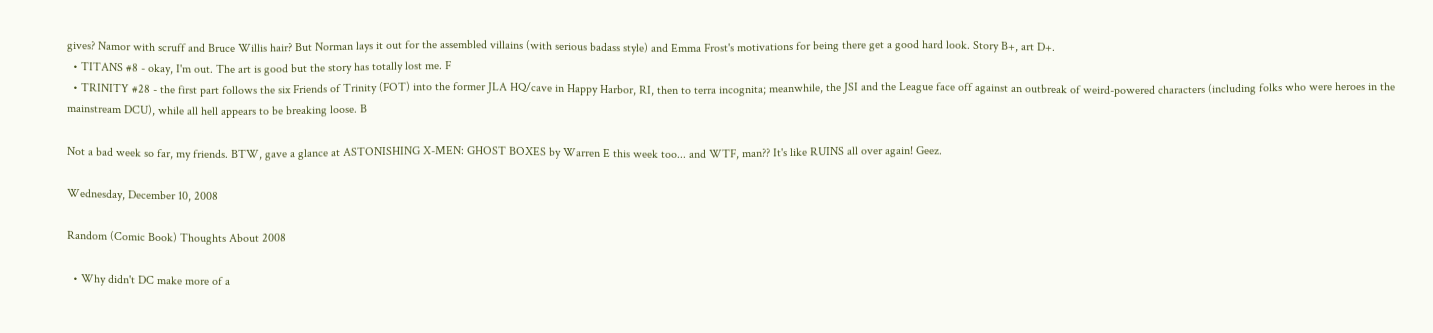gives? Namor with scruff and Bruce Willis hair? But Norman lays it out for the assembled villains (with serious badass style) and Emma Frost's motivations for being there get a good hard look. Story B+, art D+.
  • TITANS #8 - okay, I'm out. The art is good but the story has totally lost me. F
  • TRINITY #28 - the first part follows the six Friends of Trinity (FOT) into the former JLA HQ/cave in Happy Harbor, RI, then to terra incognita; meanwhile, the JSI and the League face off against an outbreak of weird-powered characters (including folks who were heroes in the mainstream DCU), while all hell appears to be breaking loose. B

Not a bad week so far, my friends. BTW, gave a glance at ASTONISHING X-MEN: GHOST BOXES by Warren E this week too... and WTF, man?? It's like RUINS all over again! Geez.

Wednesday, December 10, 2008

Random (Comic Book) Thoughts About 2008

  • Why didn't DC make more of a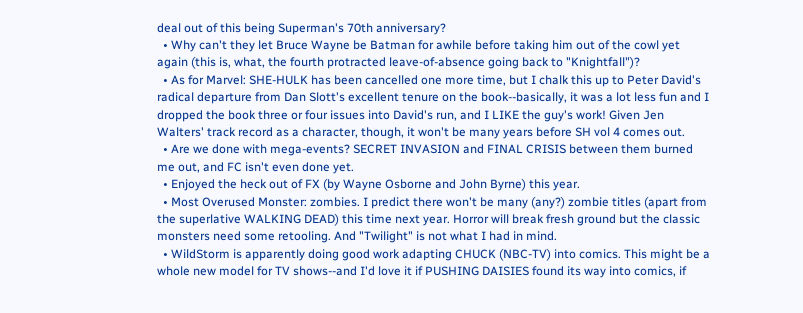deal out of this being Superman's 70th anniversary?
  • Why can't they let Bruce Wayne be Batman for awhile before taking him out of the cowl yet again (this is, what, the fourth protracted leave-of-absence going back to "Knightfall")?
  • As for Marvel: SHE-HULK has been cancelled one more time, but I chalk this up to Peter David's radical departure from Dan Slott's excellent tenure on the book--basically, it was a lot less fun and I dropped the book three or four issues into David's run, and I LIKE the guy's work! Given Jen Walters' track record as a character, though, it won't be many years before SH vol 4 comes out.
  • Are we done with mega-events? SECRET INVASION and FINAL CRISIS between them burned me out, and FC isn't even done yet.
  • Enjoyed the heck out of FX (by Wayne Osborne and John Byrne) this year.
  • Most Overused Monster: zombies. I predict there won't be many (any?) zombie titles (apart from the superlative WALKING DEAD) this time next year. Horror will break fresh ground but the classic monsters need some retooling. And "Twilight" is not what I had in mind.
  • WildStorm is apparently doing good work adapting CHUCK (NBC-TV) into comics. This might be a whole new model for TV shows--and I'd love it if PUSHING DAISIES found its way into comics, if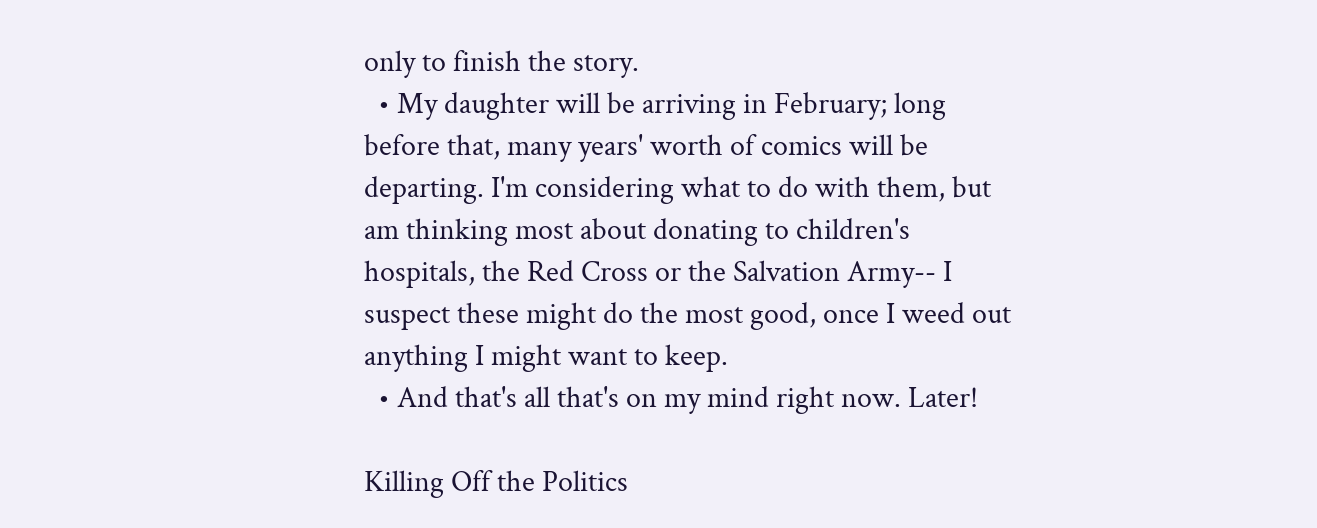only to finish the story.
  • My daughter will be arriving in February; long before that, many years' worth of comics will be departing. I'm considering what to do with them, but am thinking most about donating to children's hospitals, the Red Cross or the Salvation Army-- I suspect these might do the most good, once I weed out anything I might want to keep.
  • And that's all that's on my mind right now. Later!

Killing Off the Politics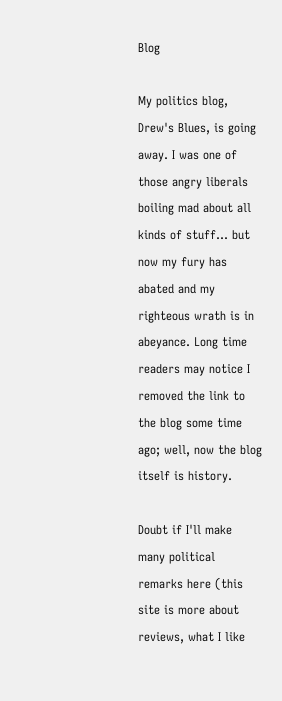Blog

My politics blog, Drew's Blues, is going away. I was one of those angry liberals boiling mad about all kinds of stuff... but now my fury has abated and my righteous wrath is in abeyance. Long time readers may notice I removed the link to the blog some time ago; well, now the blog itself is history.

Doubt if I'll make many political remarks here (this site is more about reviews, what I like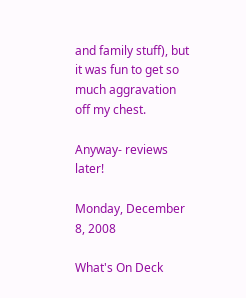and family stuff), but it was fun to get so much aggravation off my chest.

Anyway- reviews later!

Monday, December 8, 2008

What's On Deck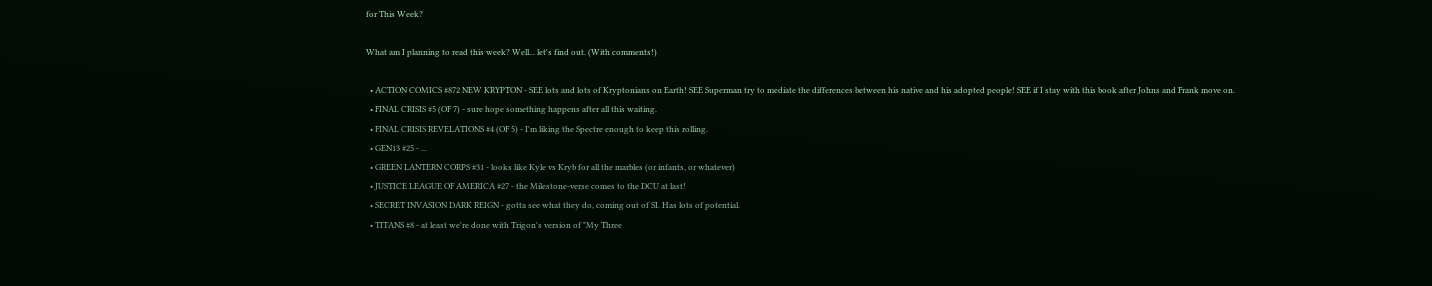for This Week?

What am I planning to read this week? Well... let's find out. (With comments!)

  • ACTION COMICS #872 NEW KRYPTON - SEE lots and lots of Kryptonians on Earth! SEE Superman try to mediate the differences between his native and his adopted people! SEE if I stay with this book after Johns and Frank move on.
  • FINAL CRISIS #5 (OF 7) - sure hope something happens after all this waiting.
  • FINAL CRISIS REVELATIONS #4 (OF 5) - I'm liking the Spectre enough to keep this rolling.
  • GEN13 #25 - ...
  • GREEN LANTERN CORPS #31 - looks like Kyle vs Kryb for all the marbles (or infants, or whatever)
  • JUSTICE LEAGUE OF AMERICA #27 - the Milestone-verse comes to the DCU at last!
  • SECRET INVASION DARK REIGN - gotta see what they do, coming out of SI. Has lots of potential.
  • TITANS #8 - at least we're done with Trigon's version of "My Three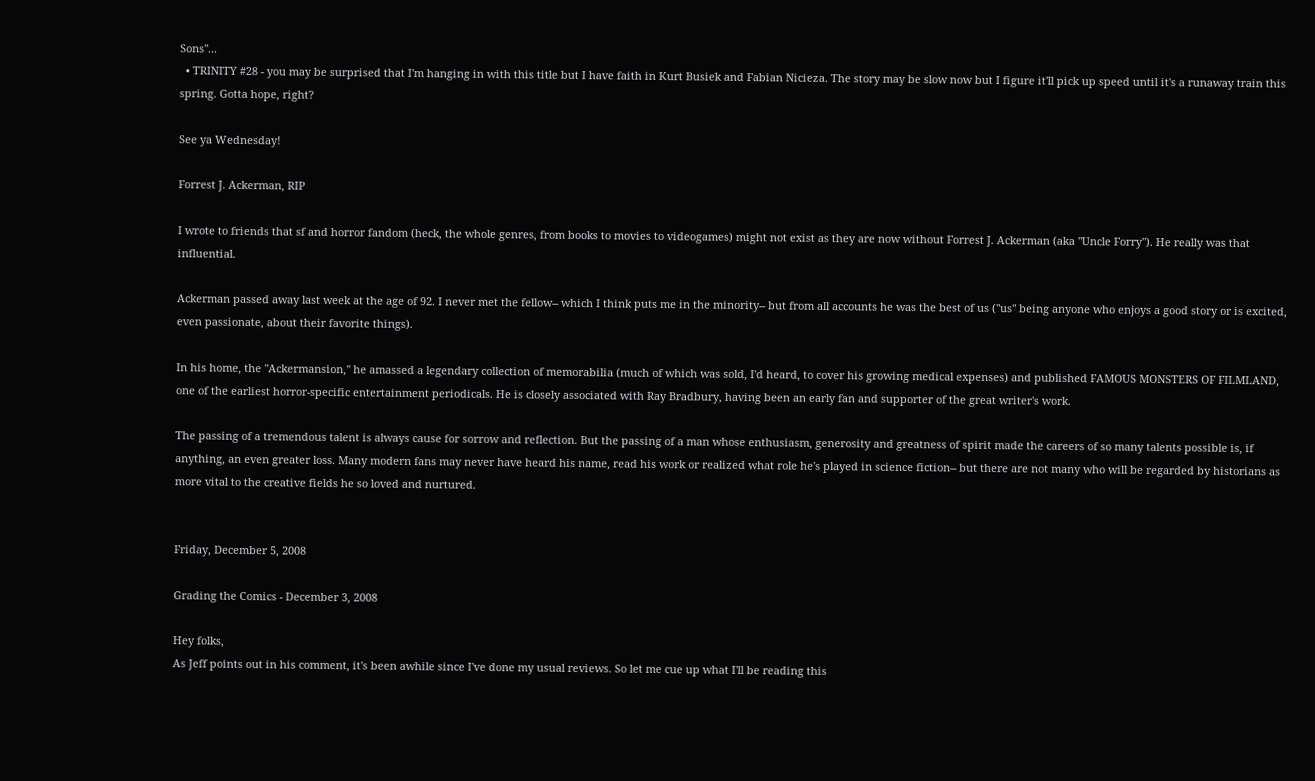Sons"...
  • TRINITY #28 - you may be surprised that I'm hanging in with this title but I have faith in Kurt Busiek and Fabian Nicieza. The story may be slow now but I figure it'll pick up speed until it's a runaway train this spring. Gotta hope, right?

See ya Wednesday!

Forrest J. Ackerman, RIP

I wrote to friends that sf and horror fandom (heck, the whole genres, from books to movies to videogames) might not exist as they are now without Forrest J. Ackerman (aka "Uncle Forry"). He really was that influential.

Ackerman passed away last week at the age of 92. I never met the fellow-- which I think puts me in the minority-- but from all accounts he was the best of us ("us" being anyone who enjoys a good story or is excited, even passionate, about their favorite things).

In his home, the "Ackermansion," he amassed a legendary collection of memorabilia (much of which was sold, I'd heard, to cover his growing medical expenses) and published FAMOUS MONSTERS OF FILMLAND, one of the earliest horror-specific entertainment periodicals. He is closely associated with Ray Bradbury, having been an early fan and supporter of the great writer's work.

The passing of a tremendous talent is always cause for sorrow and reflection. But the passing of a man whose enthusiasm, generosity and greatness of spirit made the careers of so many talents possible is, if anything, an even greater loss. Many modern fans may never have heard his name, read his work or realized what role he's played in science fiction-- but there are not many who will be regarded by historians as more vital to the creative fields he so loved and nurtured.


Friday, December 5, 2008

Grading the Comics - December 3, 2008

Hey folks,
As Jeff points out in his comment, it's been awhile since I've done my usual reviews. So let me cue up what I'll be reading this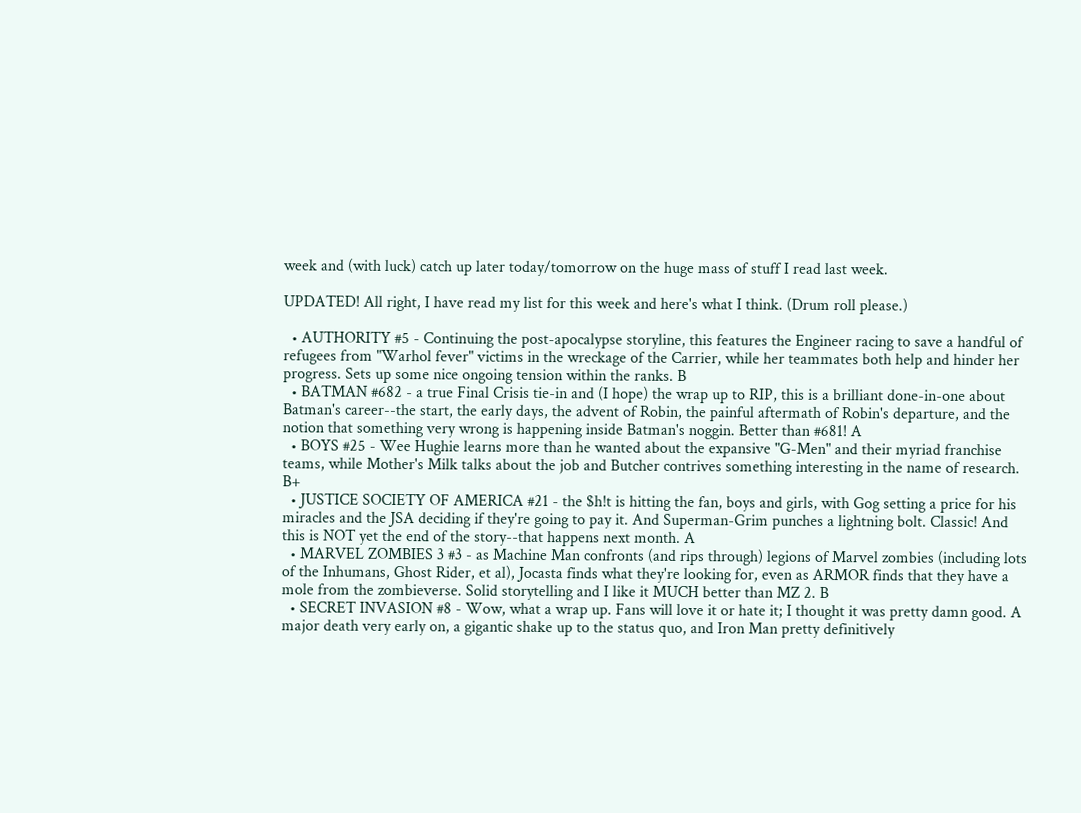week and (with luck) catch up later today/tomorrow on the huge mass of stuff I read last week.

UPDATED! All right, I have read my list for this week and here's what I think. (Drum roll please.)

  • AUTHORITY #5 - Continuing the post-apocalypse storyline, this features the Engineer racing to save a handful of refugees from "Warhol fever" victims in the wreckage of the Carrier, while her teammates both help and hinder her progress. Sets up some nice ongoing tension within the ranks. B
  • BATMAN #682 - a true Final Crisis tie-in and (I hope) the wrap up to RIP, this is a brilliant done-in-one about Batman's career--the start, the early days, the advent of Robin, the painful aftermath of Robin's departure, and the notion that something very wrong is happening inside Batman's noggin. Better than #681! A
  • BOYS #25 - Wee Hughie learns more than he wanted about the expansive "G-Men" and their myriad franchise teams, while Mother's Milk talks about the job and Butcher contrives something interesting in the name of research. B+
  • JUSTICE SOCIETY OF AMERICA #21 - the $h!t is hitting the fan, boys and girls, with Gog setting a price for his miracles and the JSA deciding if they're going to pay it. And Superman-Grim punches a lightning bolt. Classic! And this is NOT yet the end of the story--that happens next month. A
  • MARVEL ZOMBIES 3 #3 - as Machine Man confronts (and rips through) legions of Marvel zombies (including lots of the Inhumans, Ghost Rider, et al), Jocasta finds what they're looking for, even as ARMOR finds that they have a mole from the zombieverse. Solid storytelling and I like it MUCH better than MZ 2. B
  • SECRET INVASION #8 - Wow, what a wrap up. Fans will love it or hate it; I thought it was pretty damn good. A major death very early on, a gigantic shake up to the status quo, and Iron Man pretty definitively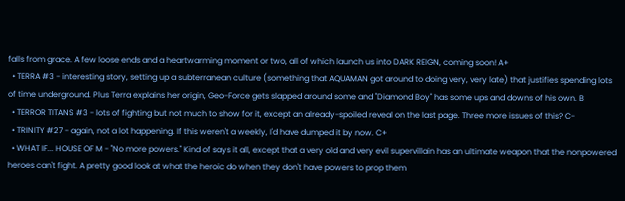falls from grace. A few loose ends and a heartwarming moment or two, all of which launch us into DARK REIGN, coming soon! A+
  • TERRA #3 - interesting story, setting up a subterranean culture (something that AQUAMAN got around to doing very, very late) that justifies spending lots of time underground. Plus Terra explains her origin, Geo-Force gets slapped around some and "Diamond Boy" has some ups and downs of his own. B
  • TERROR TITANS #3 - lots of fighting but not much to show for it, except an already-spoiled reveal on the last page. Three more issues of this? C-
  • TRINITY #27 - again, not a lot happening. If this weren't a weekly, I'd have dumped it by now. C+
  • WHAT IF... HOUSE OF M - "No more powers." Kind of says it all, except that a very old and very evil supervillain has an ultimate weapon that the nonpowered heroes can't fight. A pretty good look at what the heroic do when they don't have powers to prop them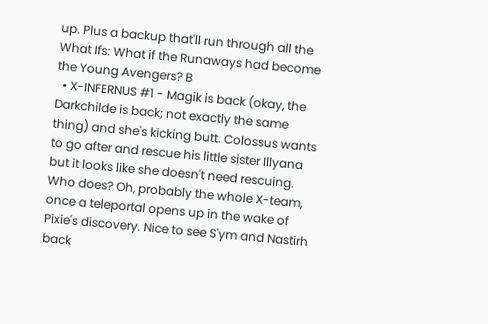up. Plus a backup that'll run through all the What Ifs: What if the Runaways had become the Young Avengers? B
  • X-INFERNUS #1 - Magik is back (okay, the Darkchilde is back; not exactly the same thing) and she's kicking butt. Colossus wants to go after and rescue his little sister Illyana but it looks like she doesn't need rescuing. Who does? Oh, probably the whole X-team, once a teleportal opens up in the wake of Pixie's discovery. Nice to see S'ym and Nastirh back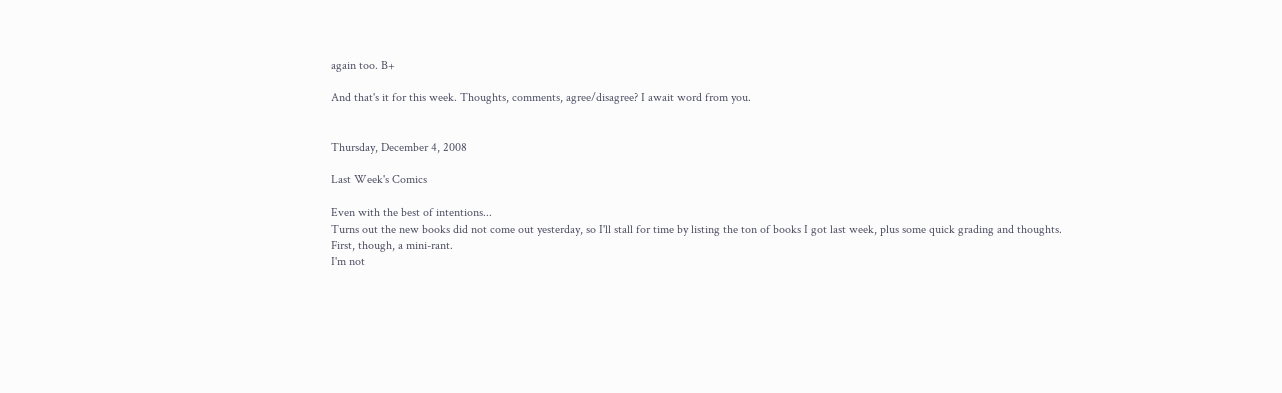again too. B+

And that's it for this week. Thoughts, comments, agree/disagree? I await word from you.


Thursday, December 4, 2008

Last Week's Comics

Even with the best of intentions...
Turns out the new books did not come out yesterday, so I'll stall for time by listing the ton of books I got last week, plus some quick grading and thoughts.
First, though, a mini-rant.
I'm not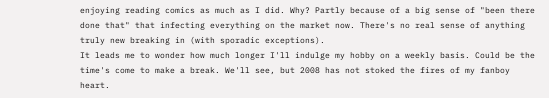enjoying reading comics as much as I did. Why? Partly because of a big sense of "been there done that" that infecting everything on the market now. There's no real sense of anything truly new breaking in (with sporadic exceptions).
It leads me to wonder how much longer I'll indulge my hobby on a weekly basis. Could be the time's come to make a break. We'll see, but 2008 has not stoked the fires of my fanboy heart.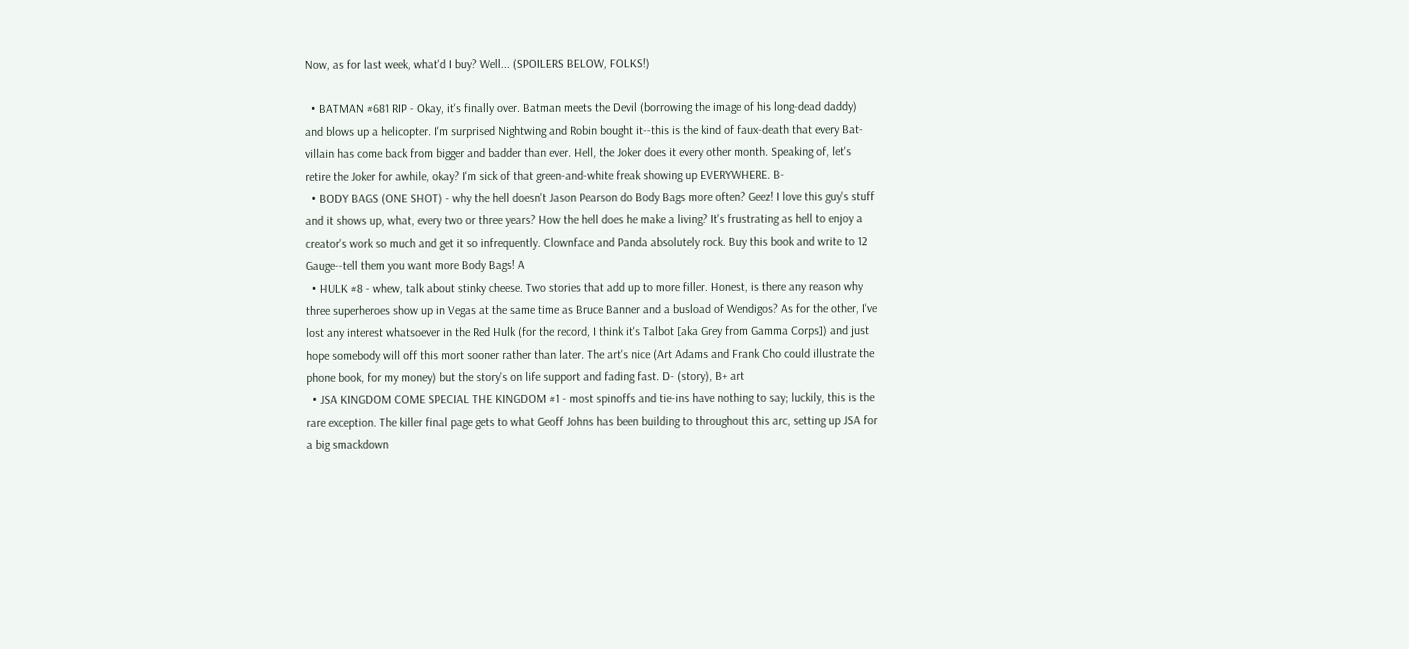Now, as for last week, what'd I buy? Well... (SPOILERS BELOW, FOLKS!)

  • BATMAN #681 RIP - Okay, it's finally over. Batman meets the Devil (borrowing the image of his long-dead daddy) and blows up a helicopter. I'm surprised Nightwing and Robin bought it--this is the kind of faux-death that every Bat-villain has come back from bigger and badder than ever. Hell, the Joker does it every other month. Speaking of, let's retire the Joker for awhile, okay? I'm sick of that green-and-white freak showing up EVERYWHERE. B-
  • BODY BAGS (ONE SHOT) - why the hell doesn't Jason Pearson do Body Bags more often? Geez! I love this guy's stuff and it shows up, what, every two or three years? How the hell does he make a living? It's frustrating as hell to enjoy a creator's work so much and get it so infrequently. Clownface and Panda absolutely rock. Buy this book and write to 12 Gauge--tell them you want more Body Bags! A
  • HULK #8 - whew, talk about stinky cheese. Two stories that add up to more filler. Honest, is there any reason why three superheroes show up in Vegas at the same time as Bruce Banner and a busload of Wendigos? As for the other, I've lost any interest whatsoever in the Red Hulk (for the record, I think it's Talbot [aka Grey from Gamma Corps]) and just hope somebody will off this mort sooner rather than later. The art's nice (Art Adams and Frank Cho could illustrate the phone book, for my money) but the story's on life support and fading fast. D- (story), B+ art
  • JSA KINGDOM COME SPECIAL THE KINGDOM #1 - most spinoffs and tie-ins have nothing to say; luckily, this is the rare exception. The killer final page gets to what Geoff Johns has been building to throughout this arc, setting up JSA for a big smackdown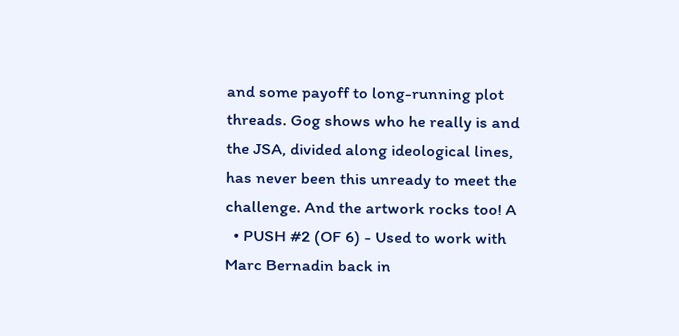and some payoff to long-running plot threads. Gog shows who he really is and the JSA, divided along ideological lines, has never been this unready to meet the challenge. And the artwork rocks too! A
  • PUSH #2 (OF 6) - Used to work with Marc Bernadin back in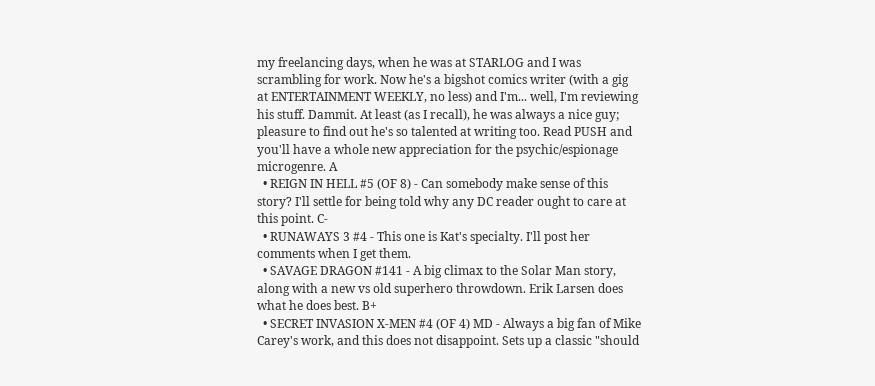my freelancing days, when he was at STARLOG and I was scrambling for work. Now he's a bigshot comics writer (with a gig at ENTERTAINMENT WEEKLY, no less) and I'm... well, I'm reviewing his stuff. Dammit. At least (as I recall), he was always a nice guy; pleasure to find out he's so talented at writing too. Read PUSH and you'll have a whole new appreciation for the psychic/espionage microgenre. A
  • REIGN IN HELL #5 (OF 8) - Can somebody make sense of this story? I'll settle for being told why any DC reader ought to care at this point. C-
  • RUNAWAYS 3 #4 - This one is Kat's specialty. I'll post her comments when I get them.
  • SAVAGE DRAGON #141 - A big climax to the Solar Man story, along with a new vs old superhero throwdown. Erik Larsen does what he does best. B+
  • SECRET INVASION X-MEN #4 (OF 4) MD - Always a big fan of Mike Carey's work, and this does not disappoint. Sets up a classic "should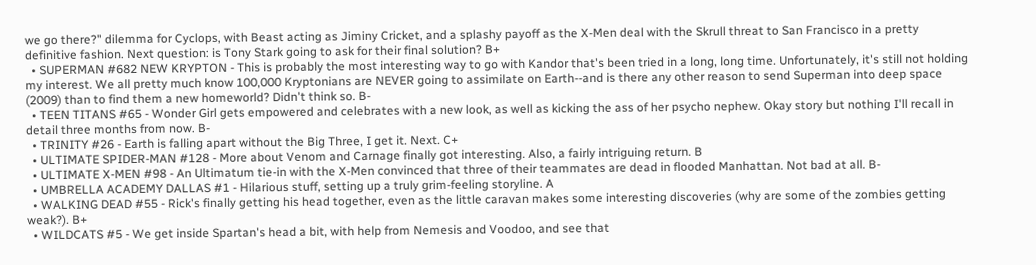we go there?" dilemma for Cyclops, with Beast acting as Jiminy Cricket, and a splashy payoff as the X-Men deal with the Skrull threat to San Francisco in a pretty definitive fashion. Next question: is Tony Stark going to ask for their final solution? B+
  • SUPERMAN #682 NEW KRYPTON - This is probably the most interesting way to go with Kandor that's been tried in a long, long time. Unfortunately, it's still not holding my interest. We all pretty much know 100,000 Kryptonians are NEVER going to assimilate on Earth--and is there any other reason to send Superman into deep space (2009) than to find them a new homeworld? Didn't think so. B-
  • TEEN TITANS #65 - Wonder Girl gets empowered and celebrates with a new look, as well as kicking the ass of her psycho nephew. Okay story but nothing I'll recall in detail three months from now. B-
  • TRINITY #26 - Earth is falling apart without the Big Three, I get it. Next. C+
  • ULTIMATE SPIDER-MAN #128 - More about Venom and Carnage finally got interesting. Also, a fairly intriguing return. B
  • ULTIMATE X-MEN #98 - An Ultimatum tie-in with the X-Men convinced that three of their teammates are dead in flooded Manhattan. Not bad at all. B-
  • UMBRELLA ACADEMY DALLAS #1 - Hilarious stuff, setting up a truly grim-feeling storyline. A
  • WALKING DEAD #55 - Rick's finally getting his head together, even as the little caravan makes some interesting discoveries (why are some of the zombies getting weak?). B+
  • WILDCATS #5 - We get inside Spartan's head a bit, with help from Nemesis and Voodoo, and see that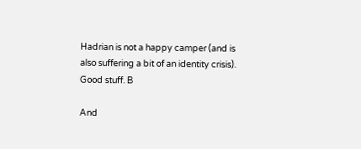Hadrian is not a happy camper (and is also suffering a bit of an identity crisis). Good stuff. B

And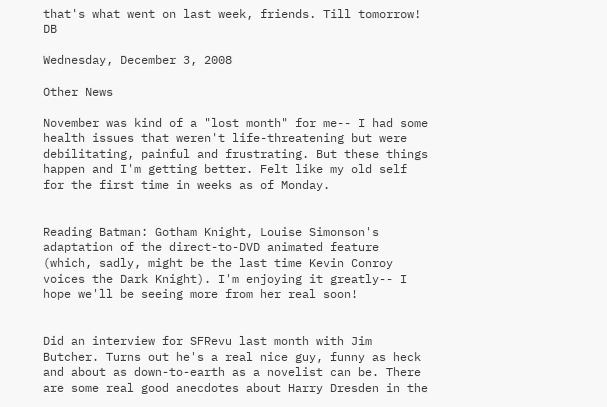that's what went on last week, friends. Till tomorrow! DB

Wednesday, December 3, 2008

Other News

November was kind of a "lost month" for me-- I had some health issues that weren't life-threatening but were debilitating, painful and frustrating. But these things happen and I'm getting better. Felt like my old self for the first time in weeks as of Monday.


Reading Batman: Gotham Knight, Louise Simonson's adaptation of the direct-to-DVD animated feature (which, sadly, might be the last time Kevin Conroy voices the Dark Knight). I'm enjoying it greatly-- I hope we'll be seeing more from her real soon!


Did an interview for SFRevu last month with Jim Butcher. Turns out he's a real nice guy, funny as heck and about as down-to-earth as a novelist can be. There are some real good anecdotes about Harry Dresden in the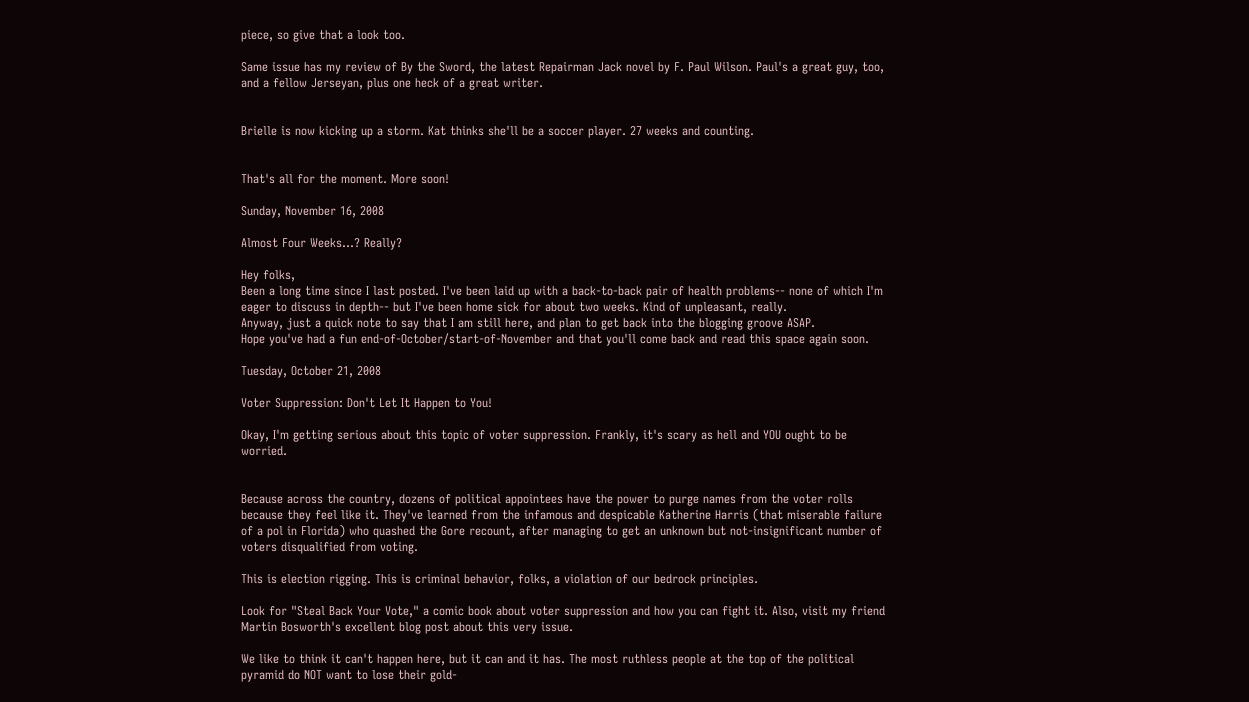piece, so give that a look too.

Same issue has my review of By the Sword, the latest Repairman Jack novel by F. Paul Wilson. Paul's a great guy, too, and a fellow Jerseyan, plus one heck of a great writer.


Brielle is now kicking up a storm. Kat thinks she'll be a soccer player. 27 weeks and counting.


That's all for the moment. More soon!

Sunday, November 16, 2008

Almost Four Weeks...? Really?

Hey folks,
Been a long time since I last posted. I've been laid up with a back-to-back pair of health problems-- none of which I'm eager to discuss in depth-- but I've been home sick for about two weeks. Kind of unpleasant, really.
Anyway, just a quick note to say that I am still here, and plan to get back into the blogging groove ASAP.
Hope you've had a fun end-of-October/start-of-November and that you'll come back and read this space again soon.

Tuesday, October 21, 2008

Voter Suppression: Don't Let It Happen to You!

Okay, I'm getting serious about this topic of voter suppression. Frankly, it's scary as hell and YOU ought to be worried.


Because across the country, dozens of political appointees have the power to purge names from the voter rolls because they feel like it. They've learned from the infamous and despicable Katherine Harris (that miserable failure of a pol in Florida) who quashed the Gore recount, after managing to get an unknown but not-insignificant number of voters disqualified from voting.

This is election rigging. This is criminal behavior, folks, a violation of our bedrock principles.

Look for "Steal Back Your Vote," a comic book about voter suppression and how you can fight it. Also, visit my friend Martin Bosworth's excellent blog post about this very issue.

We like to think it can't happen here, but it can and it has. The most ruthless people at the top of the political pyramid do NOT want to lose their gold-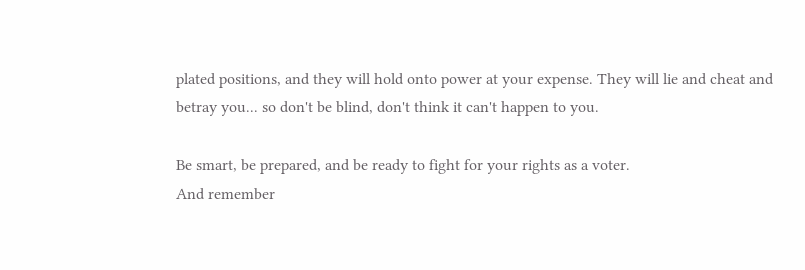plated positions, and they will hold onto power at your expense. They will lie and cheat and betray you... so don't be blind, don't think it can't happen to you.

Be smart, be prepared, and be ready to fight for your rights as a voter.
And remember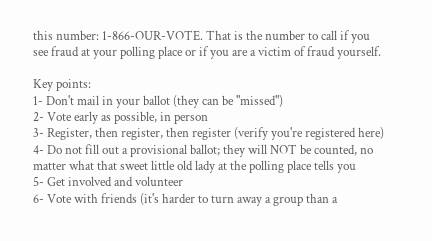this number: 1-866-OUR-VOTE. That is the number to call if you see fraud at your polling place or if you are a victim of fraud yourself.

Key points:
1- Don't mail in your ballot (they can be "missed")
2- Vote early as possible, in person
3- Register, then register, then register (verify you're registered here)
4- Do not fill out a provisional ballot; they will NOT be counted, no matter what that sweet little old lady at the polling place tells you
5- Get involved and volunteer
6- Vote with friends (it's harder to turn away a group than a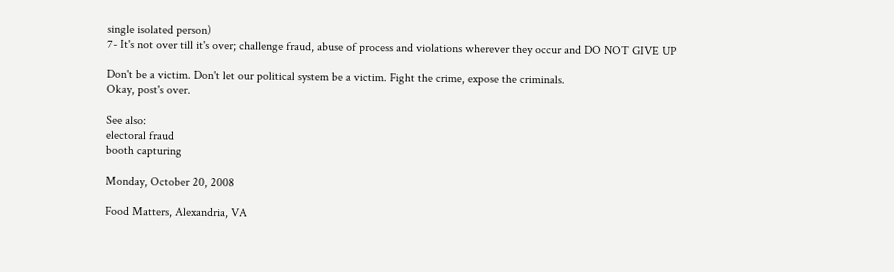single isolated person)
7- It's not over till it's over; challenge fraud, abuse of process and violations wherever they occur and DO NOT GIVE UP

Don't be a victim. Don't let our political system be a victim. Fight the crime, expose the criminals.
Okay, post's over.

See also:
electoral fraud
booth capturing

Monday, October 20, 2008

Food Matters, Alexandria, VA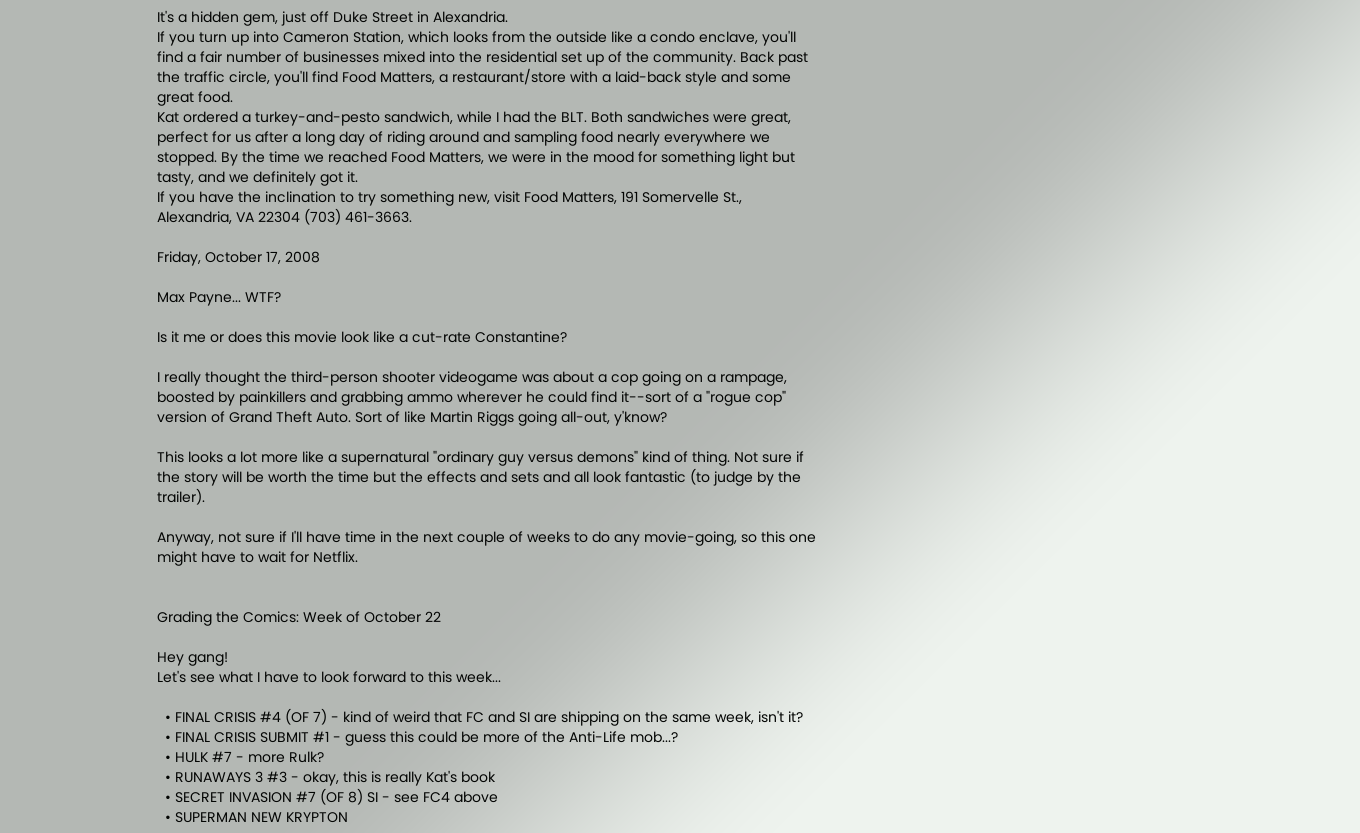It's a hidden gem, just off Duke Street in Alexandria.
If you turn up into Cameron Station, which looks from the outside like a condo enclave, you'll find a fair number of businesses mixed into the residential set up of the community. Back past the traffic circle, you'll find Food Matters, a restaurant/store with a laid-back style and some great food.
Kat ordered a turkey-and-pesto sandwich, while I had the BLT. Both sandwiches were great, perfect for us after a long day of riding around and sampling food nearly everywhere we stopped. By the time we reached Food Matters, we were in the mood for something light but tasty, and we definitely got it.
If you have the inclination to try something new, visit Food Matters, 191 Somervelle St., Alexandria, VA 22304 (703) 461-3663.

Friday, October 17, 2008

Max Payne... WTF?

Is it me or does this movie look like a cut-rate Constantine?

I really thought the third-person shooter videogame was about a cop going on a rampage, boosted by painkillers and grabbing ammo wherever he could find it--sort of a "rogue cop" version of Grand Theft Auto. Sort of like Martin Riggs going all-out, y'know?

This looks a lot more like a supernatural "ordinary guy versus demons" kind of thing. Not sure if the story will be worth the time but the effects and sets and all look fantastic (to judge by the trailer).

Anyway, not sure if I'll have time in the next couple of weeks to do any movie-going, so this one might have to wait for Netflix.


Grading the Comics: Week of October 22

Hey gang!
Let's see what I have to look forward to this week...

  • FINAL CRISIS #4 (OF 7) - kind of weird that FC and SI are shipping on the same week, isn't it?
  • FINAL CRISIS SUBMIT #1 - guess this could be more of the Anti-Life mob...?
  • HULK #7 - more Rulk?
  • RUNAWAYS 3 #3 - okay, this is really Kat's book
  • SECRET INVASION #7 (OF 8) SI - see FC4 above
  • SUPERMAN NEW KRYPTON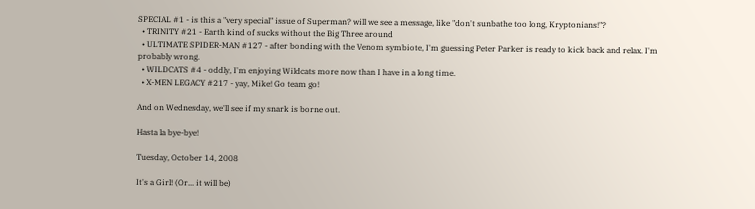SPECIAL #1 - is this a "very special" issue of Superman? will we see a message, like "don't sunbathe too long, Kryptonians!"?
  • TRINITY #21 - Earth kind of sucks without the Big Three around
  • ULTIMATE SPIDER-MAN #127 - after bonding with the Venom symbiote, I'm guessing Peter Parker is ready to kick back and relax. I'm probably wrong.
  • WILDCATS #4 - oddly, I'm enjoying Wildcats more now than I have in a long time.
  • X-MEN LEGACY #217 - yay, Mike! Go team go!

And on Wednesday, we'll see if my snark is borne out.

Hasta la bye-bye!

Tuesday, October 14, 2008

It's a Girl! (Or... it will be)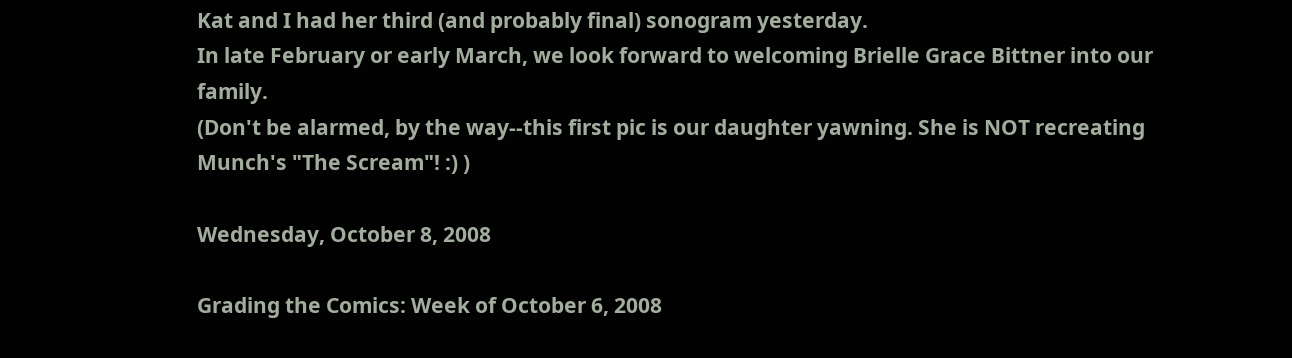Kat and I had her third (and probably final) sonogram yesterday.
In late February or early March, we look forward to welcoming Brielle Grace Bittner into our family.
(Don't be alarmed, by the way--this first pic is our daughter yawning. She is NOT recreating Munch's "The Scream"! :) )

Wednesday, October 8, 2008

Grading the Comics: Week of October 6, 2008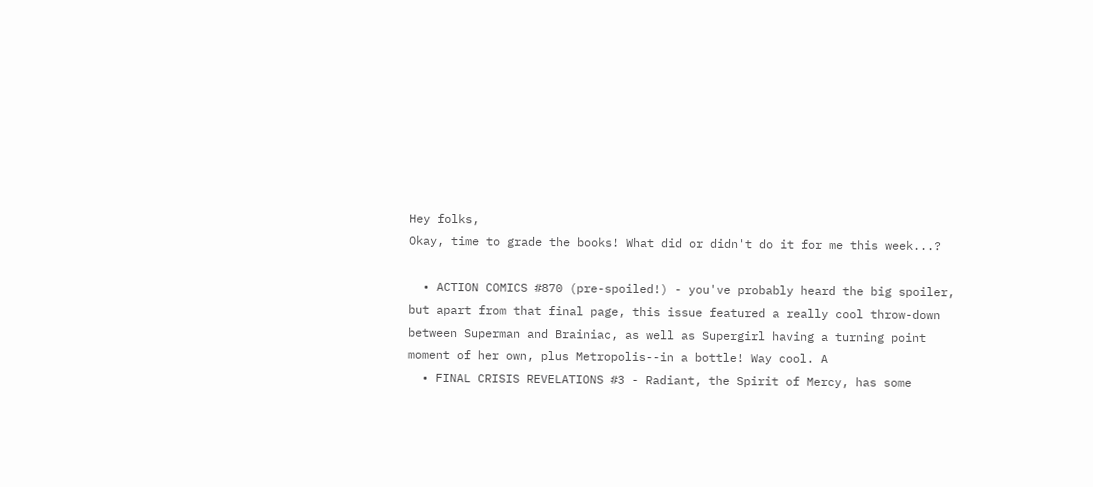Hey folks,
Okay, time to grade the books! What did or didn't do it for me this week...?

  • ACTION COMICS #870 (pre-spoiled!) - you've probably heard the big spoiler, but apart from that final page, this issue featured a really cool throw-down between Superman and Brainiac, as well as Supergirl having a turning point moment of her own, plus Metropolis--in a bottle! Way cool. A
  • FINAL CRISIS REVELATIONS #3 - Radiant, the Spirit of Mercy, has some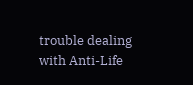trouble dealing with Anti-Life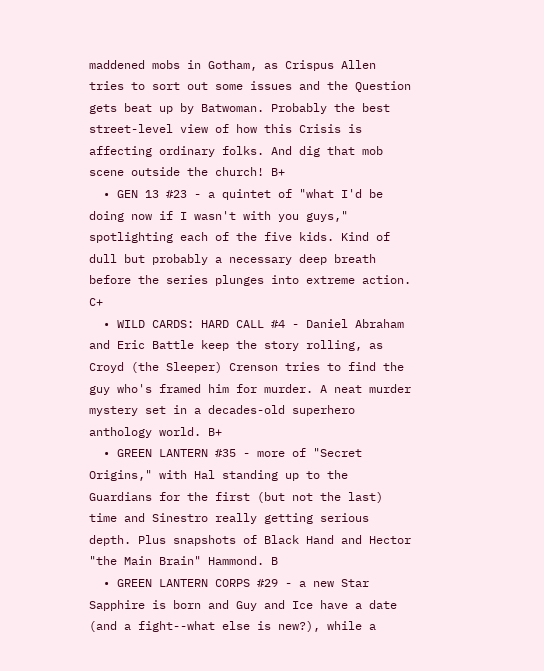maddened mobs in Gotham, as Crispus Allen tries to sort out some issues and the Question gets beat up by Batwoman. Probably the best street-level view of how this Crisis is affecting ordinary folks. And dig that mob scene outside the church! B+
  • GEN 13 #23 - a quintet of "what I'd be doing now if I wasn't with you guys," spotlighting each of the five kids. Kind of dull but probably a necessary deep breath before the series plunges into extreme action. C+
  • WILD CARDS: HARD CALL #4 - Daniel Abraham and Eric Battle keep the story rolling, as Croyd (the Sleeper) Crenson tries to find the guy who's framed him for murder. A neat murder mystery set in a decades-old superhero anthology world. B+
  • GREEN LANTERN #35 - more of "Secret Origins," with Hal standing up to the Guardians for the first (but not the last) time and Sinestro really getting serious depth. Plus snapshots of Black Hand and Hector "the Main Brain" Hammond. B
  • GREEN LANTERN CORPS #29 - a new Star Sapphire is born and Guy and Ice have a date (and a fight--what else is new?), while a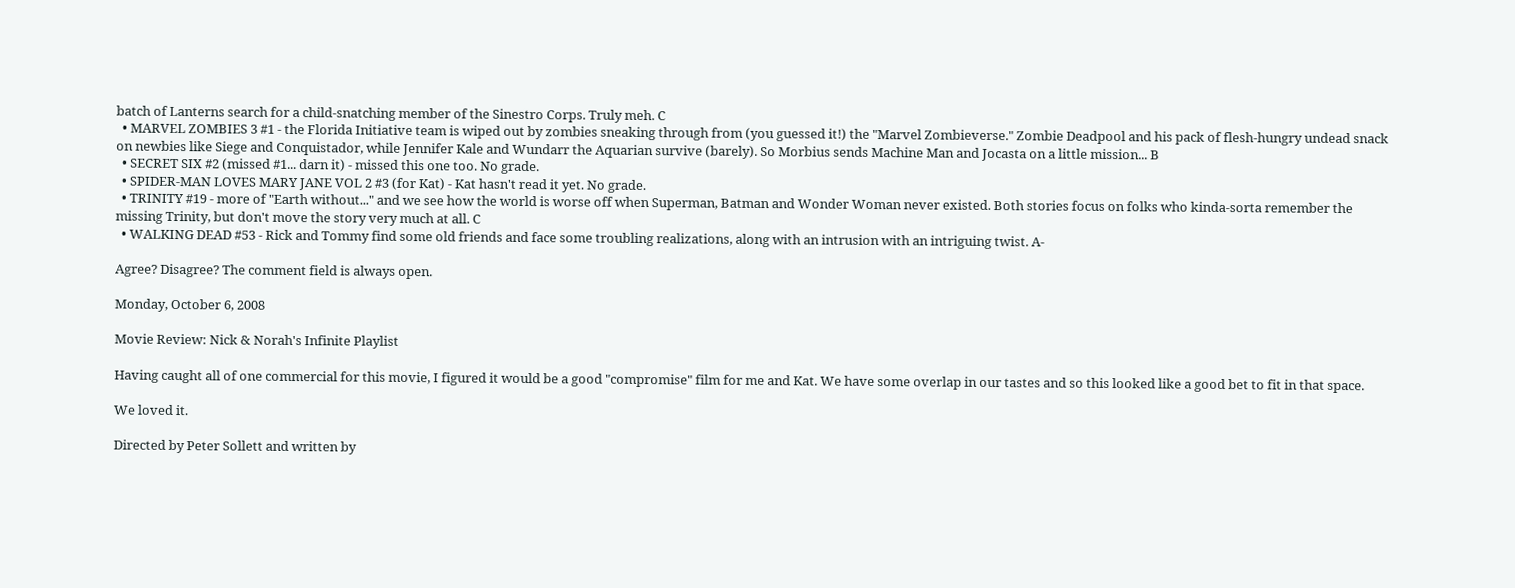batch of Lanterns search for a child-snatching member of the Sinestro Corps. Truly meh. C
  • MARVEL ZOMBIES 3 #1 - the Florida Initiative team is wiped out by zombies sneaking through from (you guessed it!) the "Marvel Zombieverse." Zombie Deadpool and his pack of flesh-hungry undead snack on newbies like Siege and Conquistador, while Jennifer Kale and Wundarr the Aquarian survive (barely). So Morbius sends Machine Man and Jocasta on a little mission... B
  • SECRET SIX #2 (missed #1... darn it) - missed this one too. No grade.
  • SPIDER-MAN LOVES MARY JANE VOL 2 #3 (for Kat) - Kat hasn't read it yet. No grade.
  • TRINITY #19 - more of "Earth without..." and we see how the world is worse off when Superman, Batman and Wonder Woman never existed. Both stories focus on folks who kinda-sorta remember the missing Trinity, but don't move the story very much at all. C
  • WALKING DEAD #53 - Rick and Tommy find some old friends and face some troubling realizations, along with an intrusion with an intriguing twist. A-

Agree? Disagree? The comment field is always open.

Monday, October 6, 2008

Movie Review: Nick & Norah's Infinite Playlist

Having caught all of one commercial for this movie, I figured it would be a good "compromise" film for me and Kat. We have some overlap in our tastes and so this looked like a good bet to fit in that space.

We loved it.

Directed by Peter Sollett and written by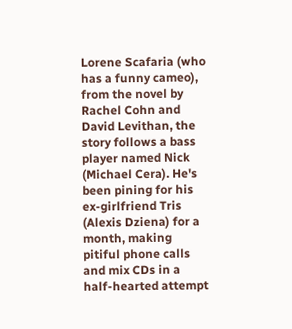Lorene Scafaria (who has a funny cameo), from the novel by Rachel Cohn and David Levithan, the story follows a bass player named Nick (Michael Cera). He's been pining for his ex-girlfriend Tris (Alexis Dziena) for a month, making pitiful phone calls and mix CDs in a half-hearted attempt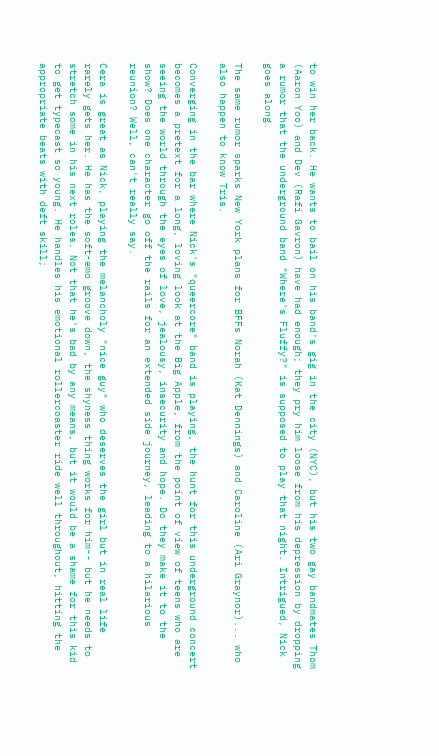to win her back. He wants to bail on his band's gig in the city (NYC), but his two gay bandmates Thom (Aaron Yoo) and Dev (Rafi Gavron) have had enough; they pry him loose from his depression by dropping a rumor that the underground band "Where's Fluffy?" is supposed to play that night. Intrigued, Nick goes along.

The same rumor sparks New York plans for BFFs Norah (Kat Dennings) and Caroline (Ari Graynor)... who also happen to know Tris.

Converging in the bar where Nick's "queercore" band is playing, the hunt for this underground concert becomes a pretext for a long, loving look at the Big Apple, from the point of view of teens who are seeing the world through the eyes of love, jealousy, insecurity and hope. Do they make it to the show? Does one character go off the rails for an extended side journey, leading to a hilarious reunion? Well, can't really say.

Cera is great as Nick, playing the melancholy "nice guy" who deserves the girl but in real life rarely gets her. He has the soft-emo groove down, the shyness thing works for him-- but he needs to stretch some in his next roles. Not that he's bad by any means, but it would be a shame for this kid to get typecast so young. He handles his emotional rollercoaster ride well throughout, hitting the appropriate beats with deft skill;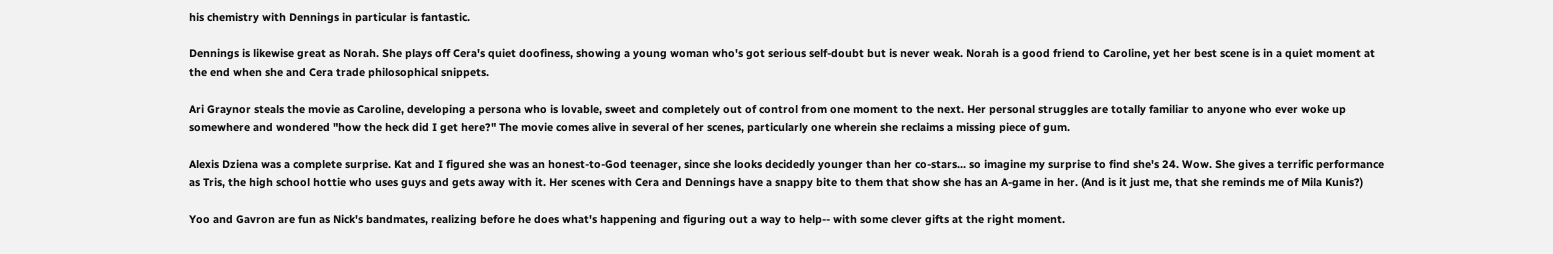his chemistry with Dennings in particular is fantastic.

Dennings is likewise great as Norah. She plays off Cera's quiet doofiness, showing a young woman who's got serious self-doubt but is never weak. Norah is a good friend to Caroline, yet her best scene is in a quiet moment at the end when she and Cera trade philosophical snippets.

Ari Graynor steals the movie as Caroline, developing a persona who is lovable, sweet and completely out of control from one moment to the next. Her personal struggles are totally familiar to anyone who ever woke up somewhere and wondered "how the heck did I get here?" The movie comes alive in several of her scenes, particularly one wherein she reclaims a missing piece of gum.

Alexis Dziena was a complete surprise. Kat and I figured she was an honest-to-God teenager, since she looks decidedly younger than her co-stars... so imagine my surprise to find she's 24. Wow. She gives a terrific performance as Tris, the high school hottie who uses guys and gets away with it. Her scenes with Cera and Dennings have a snappy bite to them that show she has an A-game in her. (And is it just me, that she reminds me of Mila Kunis?)

Yoo and Gavron are fun as Nick's bandmates, realizing before he does what's happening and figuring out a way to help-- with some clever gifts at the right moment.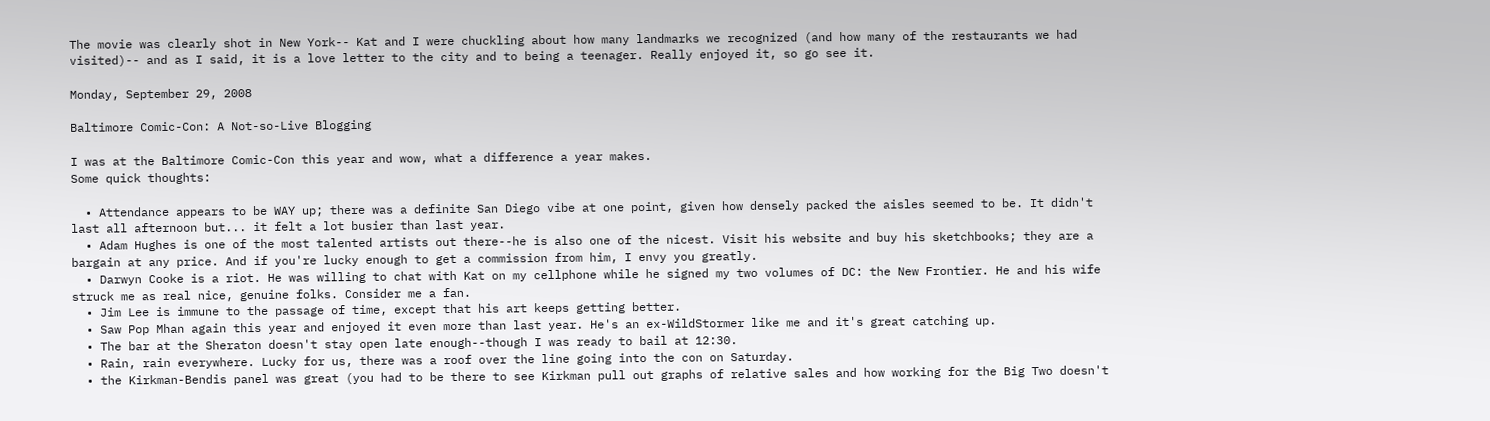The movie was clearly shot in New York-- Kat and I were chuckling about how many landmarks we recognized (and how many of the restaurants we had visited)-- and as I said, it is a love letter to the city and to being a teenager. Really enjoyed it, so go see it.

Monday, September 29, 2008

Baltimore Comic-Con: A Not-so-Live Blogging

I was at the Baltimore Comic-Con this year and wow, what a difference a year makes.
Some quick thoughts:

  • Attendance appears to be WAY up; there was a definite San Diego vibe at one point, given how densely packed the aisles seemed to be. It didn't last all afternoon but... it felt a lot busier than last year.
  • Adam Hughes is one of the most talented artists out there--he is also one of the nicest. Visit his website and buy his sketchbooks; they are a bargain at any price. And if you're lucky enough to get a commission from him, I envy you greatly.
  • Darwyn Cooke is a riot. He was willing to chat with Kat on my cellphone while he signed my two volumes of DC: the New Frontier. He and his wife struck me as real nice, genuine folks. Consider me a fan.
  • Jim Lee is immune to the passage of time, except that his art keeps getting better.
  • Saw Pop Mhan again this year and enjoyed it even more than last year. He's an ex-WildStormer like me and it's great catching up.
  • The bar at the Sheraton doesn't stay open late enough--though I was ready to bail at 12:30.
  • Rain, rain everywhere. Lucky for us, there was a roof over the line going into the con on Saturday.
  • the Kirkman-Bendis panel was great (you had to be there to see Kirkman pull out graphs of relative sales and how working for the Big Two doesn't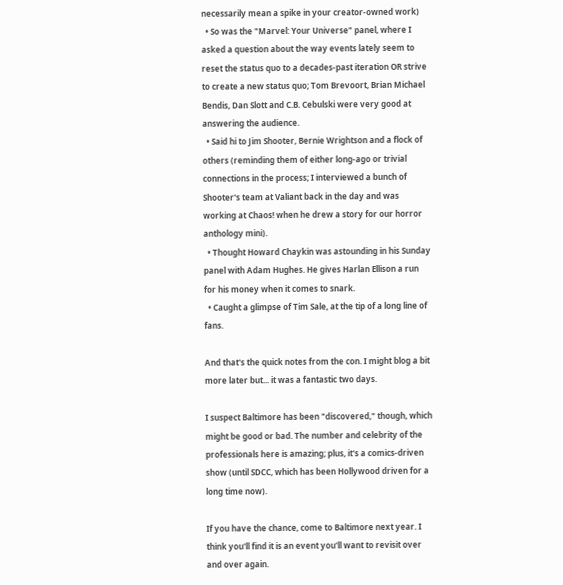necessarily mean a spike in your creator-owned work)
  • So was the "Marvel: Your Universe" panel, where I asked a question about the way events lately seem to reset the status quo to a decades-past iteration OR strive to create a new status quo; Tom Brevoort, Brian Michael Bendis, Dan Slott and C.B. Cebulski were very good at answering the audience.
  • Said hi to Jim Shooter, Bernie Wrightson and a flock of others (reminding them of either long-ago or trivial connections in the process; I interviewed a bunch of Shooter's team at Valiant back in the day and was working at Chaos! when he drew a story for our horror anthology mini).
  • Thought Howard Chaykin was astounding in his Sunday panel with Adam Hughes. He gives Harlan Ellison a run for his money when it comes to snark.
  • Caught a glimpse of Tim Sale, at the tip of a long line of fans.

And that's the quick notes from the con. I might blog a bit more later but... it was a fantastic two days.

I suspect Baltimore has been "discovered," though, which might be good or bad. The number and celebrity of the professionals here is amazing; plus, it's a comics-driven show (until SDCC, which has been Hollywood driven for a long time now).

If you have the chance, come to Baltimore next year. I think you'll find it is an event you'll want to revisit over and over again.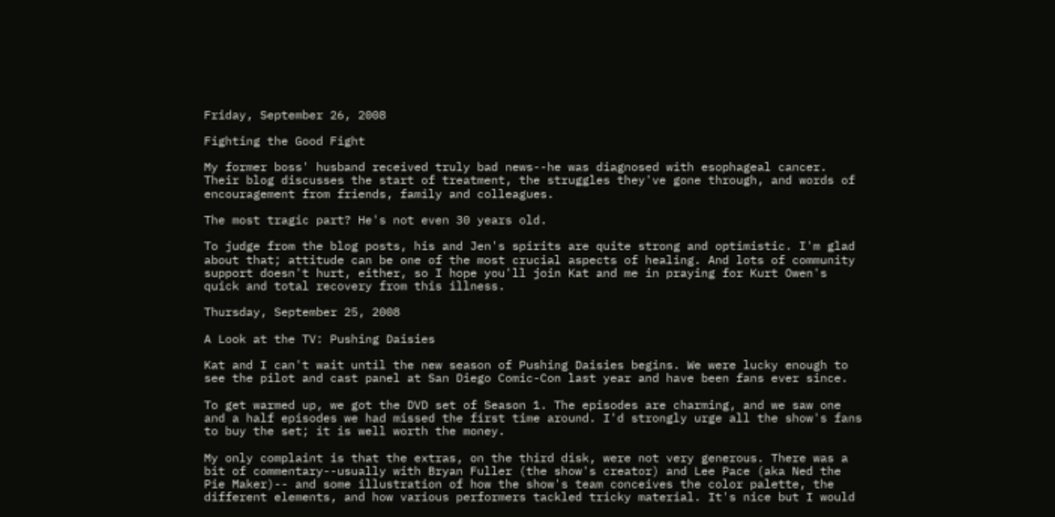Friday, September 26, 2008

Fighting the Good Fight

My former boss' husband received truly bad news--he was diagnosed with esophageal cancer. Their blog discusses the start of treatment, the struggles they've gone through, and words of encouragement from friends, family and colleagues.

The most tragic part? He's not even 30 years old.

To judge from the blog posts, his and Jen's spirits are quite strong and optimistic. I'm glad about that; attitude can be one of the most crucial aspects of healing. And lots of community support doesn't hurt, either, so I hope you'll join Kat and me in praying for Kurt Owen's quick and total recovery from this illness.

Thursday, September 25, 2008

A Look at the TV: Pushing Daisies

Kat and I can't wait until the new season of Pushing Daisies begins. We were lucky enough to see the pilot and cast panel at San Diego Comic-Con last year and have been fans ever since.

To get warmed up, we got the DVD set of Season 1. The episodes are charming, and we saw one and a half episodes we had missed the first time around. I'd strongly urge all the show's fans to buy the set; it is well worth the money.

My only complaint is that the extras, on the third disk, were not very generous. There was a bit of commentary--usually with Bryan Fuller (the show's creator) and Lee Pace (aka Ned the Pie Maker)-- and some illustration of how the show's team conceives the color palette, the different elements, and how various performers tackled tricky material. It's nice but I would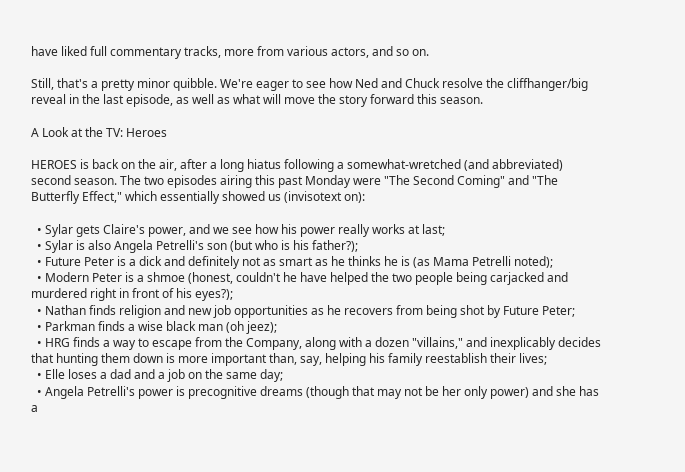have liked full commentary tracks, more from various actors, and so on.

Still, that's a pretty minor quibble. We're eager to see how Ned and Chuck resolve the cliffhanger/big reveal in the last episode, as well as what will move the story forward this season.

A Look at the TV: Heroes

HEROES is back on the air, after a long hiatus following a somewhat-wretched (and abbreviated) second season. The two episodes airing this past Monday were "The Second Coming" and "The Butterfly Effect," which essentially showed us (invisotext on):

  • Sylar gets Claire's power, and we see how his power really works at last;
  • Sylar is also Angela Petrelli's son (but who is his father?);
  • Future Peter is a dick and definitely not as smart as he thinks he is (as Mama Petrelli noted);
  • Modern Peter is a shmoe (honest, couldn't he have helped the two people being carjacked and murdered right in front of his eyes?);
  • Nathan finds religion and new job opportunities as he recovers from being shot by Future Peter;
  • Parkman finds a wise black man (oh jeez);
  • HRG finds a way to escape from the Company, along with a dozen "villains," and inexplicably decides that hunting them down is more important than, say, helping his family reestablish their lives;
  • Elle loses a dad and a job on the same day;
  • Angela Petrelli's power is precognitive dreams (though that may not be her only power) and she has a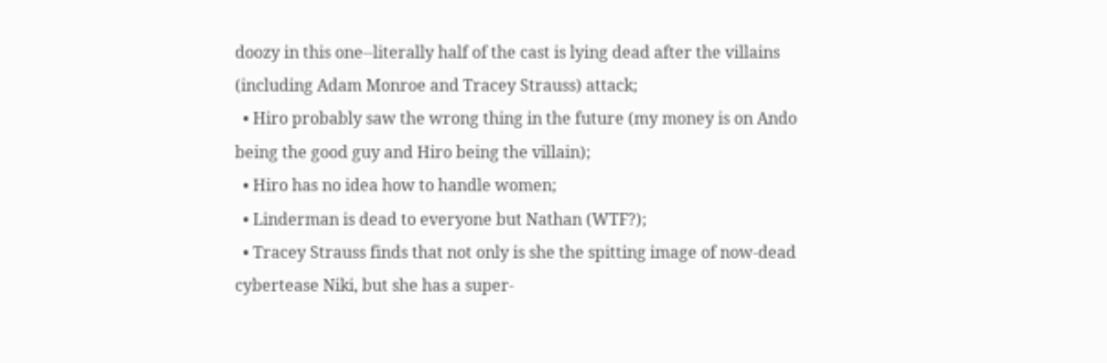doozy in this one--literally half of the cast is lying dead after the villains (including Adam Monroe and Tracey Strauss) attack;
  • Hiro probably saw the wrong thing in the future (my money is on Ando being the good guy and Hiro being the villain);
  • Hiro has no idea how to handle women;
  • Linderman is dead to everyone but Nathan (WTF?);
  • Tracey Strauss finds that not only is she the spitting image of now-dead cybertease Niki, but she has a super-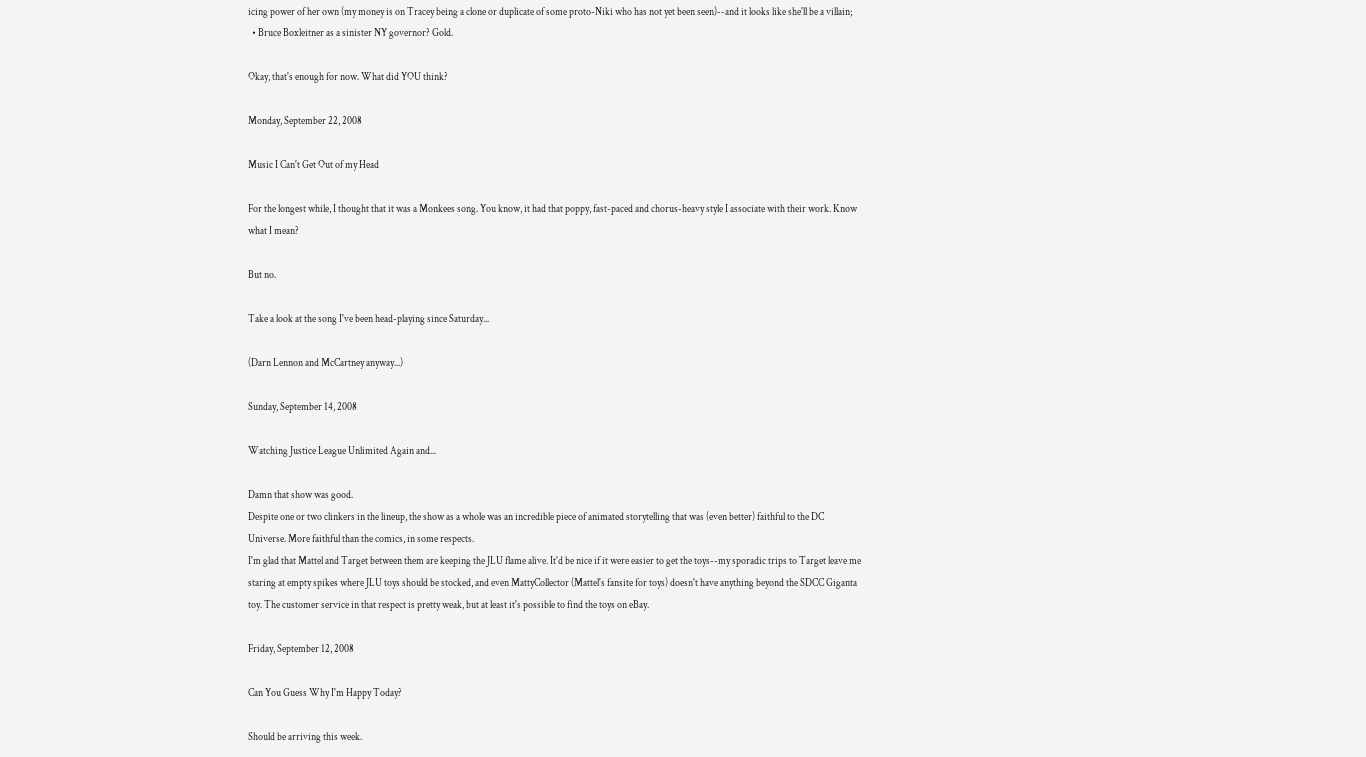icing power of her own (my money is on Tracey being a clone or duplicate of some proto-Niki who has not yet been seen)--and it looks like she'll be a villain;
  • Bruce Boxleitner as a sinister NY governor? Gold.

Okay, that's enough for now. What did YOU think?

Monday, September 22, 2008

Music I Can't Get Out of my Head

For the longest while, I thought that it was a Monkees song. You know, it had that poppy, fast-paced and chorus-heavy style I associate with their work. Know what I mean?

But no.

Take a look at the song I've been head-playing since Saturday...

(Darn Lennon and McCartney anyway...)

Sunday, September 14, 2008

Watching Justice League Unlimited Again and...

Damn that show was good.
Despite one or two clinkers in the lineup, the show as a whole was an incredible piece of animated storytelling that was (even better) faithful to the DC Universe. More faithful than the comics, in some respects.
I'm glad that Mattel and Target between them are keeping the JLU flame alive. It'd be nice if it were easier to get the toys--my sporadic trips to Target leave me staring at empty spikes where JLU toys should be stocked, and even MattyCollector (Mattel's fansite for toys) doesn't have anything beyond the SDCC Giganta toy. The customer service in that respect is pretty weak, but at least it's possible to find the toys on eBay.

Friday, September 12, 2008

Can You Guess Why I'm Happy Today?

Should be arriving this week.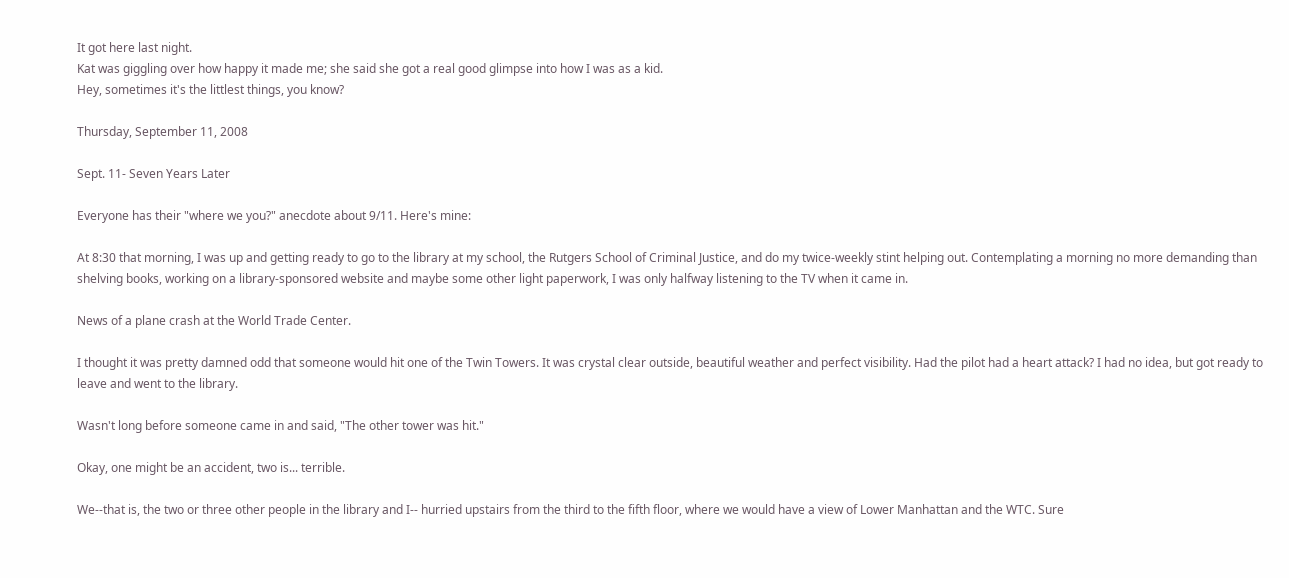It got here last night.
Kat was giggling over how happy it made me; she said she got a real good glimpse into how I was as a kid.
Hey, sometimes it's the littlest things, you know?

Thursday, September 11, 2008

Sept. 11- Seven Years Later

Everyone has their "where we you?" anecdote about 9/11. Here's mine:

At 8:30 that morning, I was up and getting ready to go to the library at my school, the Rutgers School of Criminal Justice, and do my twice-weekly stint helping out. Contemplating a morning no more demanding than shelving books, working on a library-sponsored website and maybe some other light paperwork, I was only halfway listening to the TV when it came in.

News of a plane crash at the World Trade Center.

I thought it was pretty damned odd that someone would hit one of the Twin Towers. It was crystal clear outside, beautiful weather and perfect visibility. Had the pilot had a heart attack? I had no idea, but got ready to leave and went to the library.

Wasn't long before someone came in and said, "The other tower was hit."

Okay, one might be an accident, two is... terrible.

We--that is, the two or three other people in the library and I-- hurried upstairs from the third to the fifth floor, where we would have a view of Lower Manhattan and the WTC. Sure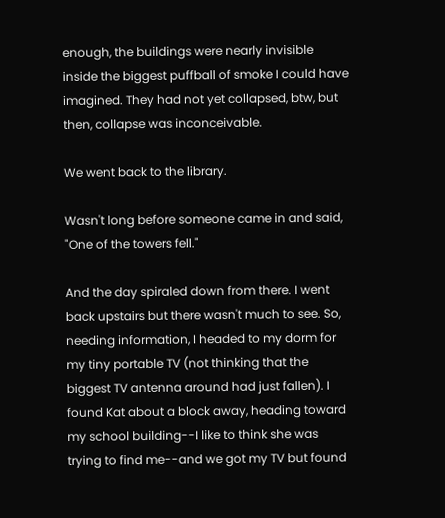enough, the buildings were nearly invisible inside the biggest puffball of smoke I could have imagined. They had not yet collapsed, btw, but then, collapse was inconceivable.

We went back to the library.

Wasn't long before someone came in and said, "One of the towers fell."

And the day spiraled down from there. I went back upstairs but there wasn't much to see. So, needing information, I headed to my dorm for my tiny portable TV (not thinking that the biggest TV antenna around had just fallen). I found Kat about a block away, heading toward my school building--I like to think she was trying to find me--and we got my TV but found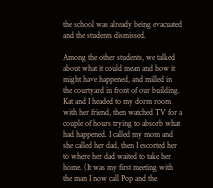the school was already being evacuated and the students dismissed.

Among the other students, we talked about what it could mean and how it might have happened, and milled in the courtyard in front of our building. Kat and I headed to my dorm room with her friend, then watched TV for a couple of hours trying to absorb what had happened. I called my mom and she called her dad, then I escorted her to where her dad waited to take her home. (It was my first meeting with the man I now call Pop and the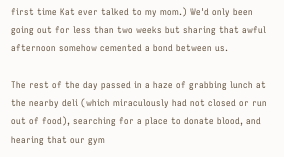first time Kat ever talked to my mom.) We'd only been going out for less than two weeks but sharing that awful afternoon somehow cemented a bond between us.

The rest of the day passed in a haze of grabbing lunch at the nearby deli (which miraculously had not closed or run out of food), searching for a place to donate blood, and hearing that our gym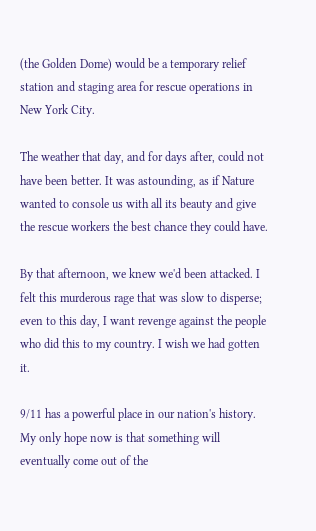(the Golden Dome) would be a temporary relief station and staging area for rescue operations in New York City.

The weather that day, and for days after, could not have been better. It was astounding, as if Nature wanted to console us with all its beauty and give the rescue workers the best chance they could have.

By that afternoon, we knew we'd been attacked. I felt this murderous rage that was slow to disperse; even to this day, I want revenge against the people who did this to my country. I wish we had gotten it.

9/11 has a powerful place in our nation's history. My only hope now is that something will eventually come out of the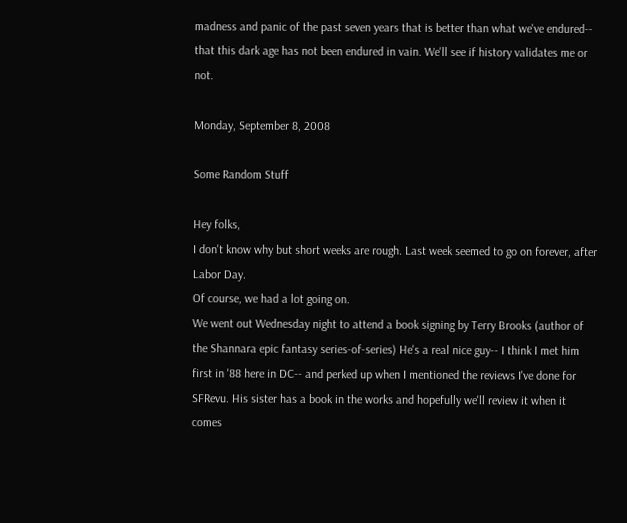madness and panic of the past seven years that is better than what we've endured-- that this dark age has not been endured in vain. We'll see if history validates me or not.

Monday, September 8, 2008

Some Random Stuff

Hey folks,
I don't know why but short weeks are rough. Last week seemed to go on forever, after Labor Day.
Of course, we had a lot going on.
We went out Wednesday night to attend a book signing by Terry Brooks (author of the Shannara epic fantasy series-of-series) He's a real nice guy-- I think I met him first in '88 here in DC-- and perked up when I mentioned the reviews I've done for SFRevu. His sister has a book in the works and hopefully we'll review it when it comes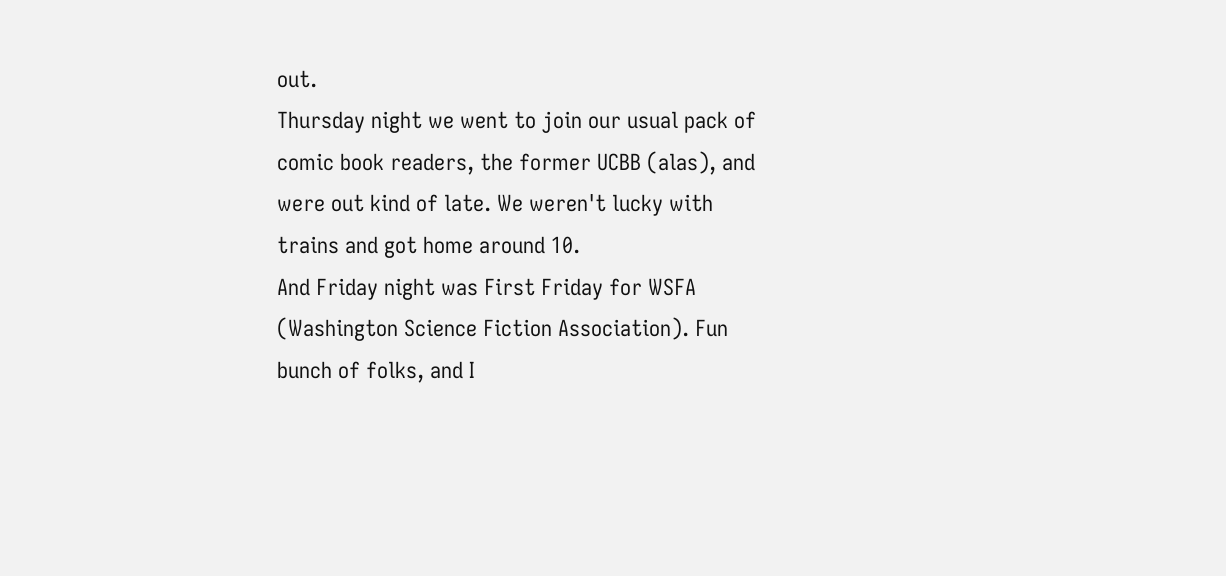out.
Thursday night we went to join our usual pack of comic book readers, the former UCBB (alas), and were out kind of late. We weren't lucky with trains and got home around 10.
And Friday night was First Friday for WSFA (Washington Science Fiction Association). Fun bunch of folks, and I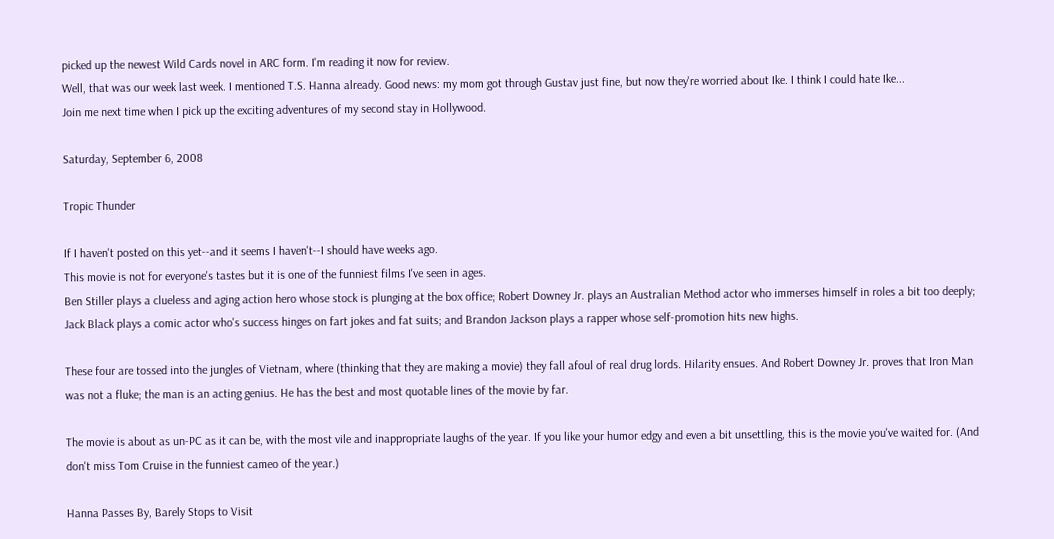picked up the newest Wild Cards novel in ARC form. I'm reading it now for review.
Well, that was our week last week. I mentioned T.S. Hanna already. Good news: my mom got through Gustav just fine, but now they're worried about Ike. I think I could hate Ike...
Join me next time when I pick up the exciting adventures of my second stay in Hollywood.

Saturday, September 6, 2008

Tropic Thunder

If I haven't posted on this yet--and it seems I haven't--I should have weeks ago.
This movie is not for everyone's tastes but it is one of the funniest films I've seen in ages.
Ben Stiller plays a clueless and aging action hero whose stock is plunging at the box office; Robert Downey Jr. plays an Australian Method actor who immerses himself in roles a bit too deeply; Jack Black plays a comic actor who's success hinges on fart jokes and fat suits; and Brandon Jackson plays a rapper whose self-promotion hits new highs.

These four are tossed into the jungles of Vietnam, where (thinking that they are making a movie) they fall afoul of real drug lords. Hilarity ensues. And Robert Downey Jr. proves that Iron Man was not a fluke; the man is an acting genius. He has the best and most quotable lines of the movie by far.

The movie is about as un-PC as it can be, with the most vile and inappropriate laughs of the year. If you like your humor edgy and even a bit unsettling, this is the movie you've waited for. (And don't miss Tom Cruise in the funniest cameo of the year.)

Hanna Passes By, Barely Stops to Visit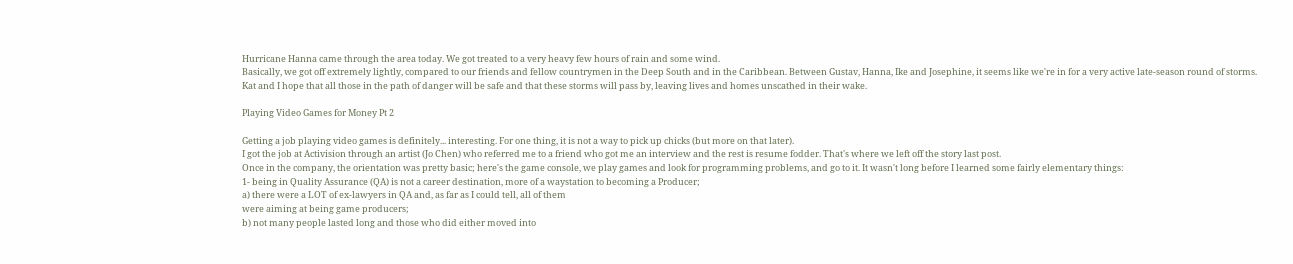Hurricane Hanna came through the area today. We got treated to a very heavy few hours of rain and some wind.
Basically, we got off extremely lightly, compared to our friends and fellow countrymen in the Deep South and in the Caribbean. Between Gustav, Hanna, Ike and Josephine, it seems like we're in for a very active late-season round of storms.
Kat and I hope that all those in the path of danger will be safe and that these storms will pass by, leaving lives and homes unscathed in their wake.

Playing Video Games for Money Pt 2

Getting a job playing video games is definitely... interesting. For one thing, it is not a way to pick up chicks (but more on that later).
I got the job at Activision through an artist (Jo Chen) who referred me to a friend who got me an interview and the rest is resume fodder. That's where we left off the story last post.
Once in the company, the orientation was pretty basic; here's the game console, we play games and look for programming problems, and go to it. It wasn't long before I learned some fairly elementary things:
1- being in Quality Assurance (QA) is not a career destination, more of a waystation to becoming a Producer;
a) there were a LOT of ex-lawyers in QA and, as far as I could tell, all of them
were aiming at being game producers;
b) not many people lasted long and those who did either moved into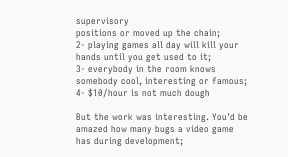supervisory
positions or moved up the chain;
2- playing games all day will kill your hands until you get used to it;
3- everybody in the room knows somebody cool, interesting or famous;
4- $10/hour is not much dough

But the work was interesting. You'd be amazed how many bugs a video game has during development;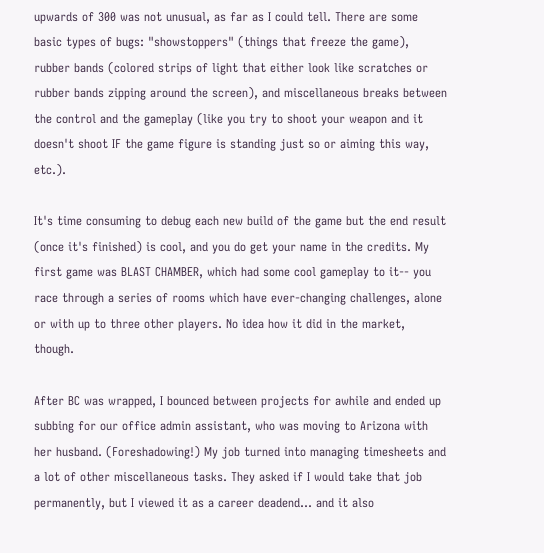upwards of 300 was not unusual, as far as I could tell. There are some basic types of bugs: "showstoppers" (things that freeze the game), rubber bands (colored strips of light that either look like scratches or rubber bands zipping around the screen), and miscellaneous breaks between the control and the gameplay (like you try to shoot your weapon and it doesn't shoot IF the game figure is standing just so or aiming this way, etc.).

It's time consuming to debug each new build of the game but the end result (once it's finished) is cool, and you do get your name in the credits. My first game was BLAST CHAMBER, which had some cool gameplay to it-- you race through a series of rooms which have ever-changing challenges, alone or with up to three other players. No idea how it did in the market, though.

After BC was wrapped, I bounced between projects for awhile and ended up subbing for our office admin assistant, who was moving to Arizona with her husband. (Foreshadowing!) My job turned into managing timesheets and a lot of other miscellaneous tasks. They asked if I would take that job permanently, but I viewed it as a career deadend... and it also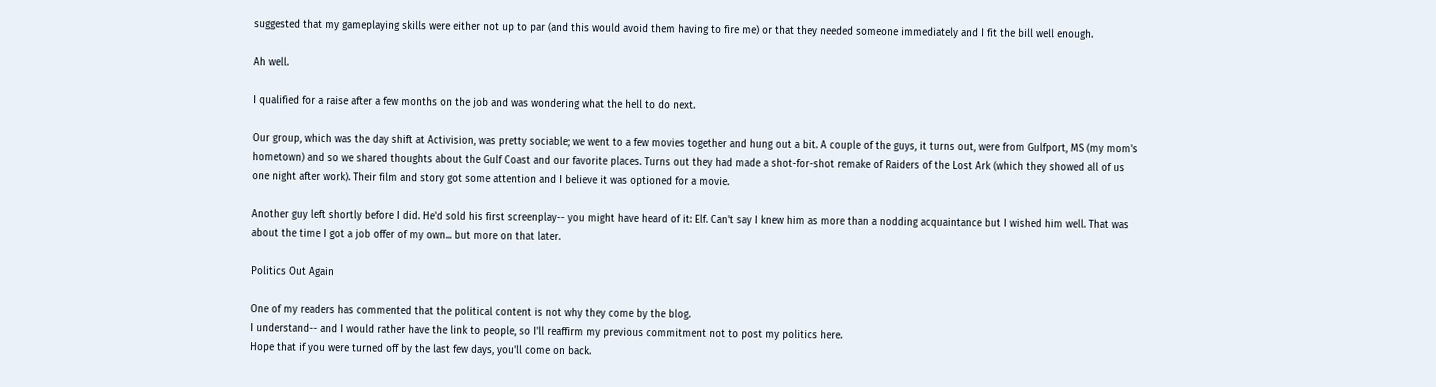suggested that my gameplaying skills were either not up to par (and this would avoid them having to fire me) or that they needed someone immediately and I fit the bill well enough.

Ah well.

I qualified for a raise after a few months on the job and was wondering what the hell to do next.

Our group, which was the day shift at Activision, was pretty sociable; we went to a few movies together and hung out a bit. A couple of the guys, it turns out, were from Gulfport, MS (my mom's hometown) and so we shared thoughts about the Gulf Coast and our favorite places. Turns out they had made a shot-for-shot remake of Raiders of the Lost Ark (which they showed all of us one night after work). Their film and story got some attention and I believe it was optioned for a movie.

Another guy left shortly before I did. He'd sold his first screenplay-- you might have heard of it: Elf. Can't say I knew him as more than a nodding acquaintance but I wished him well. That was about the time I got a job offer of my own... but more on that later.

Politics Out Again

One of my readers has commented that the political content is not why they come by the blog.
I understand-- and I would rather have the link to people, so I'll reaffirm my previous commitment not to post my politics here.
Hope that if you were turned off by the last few days, you'll come on back.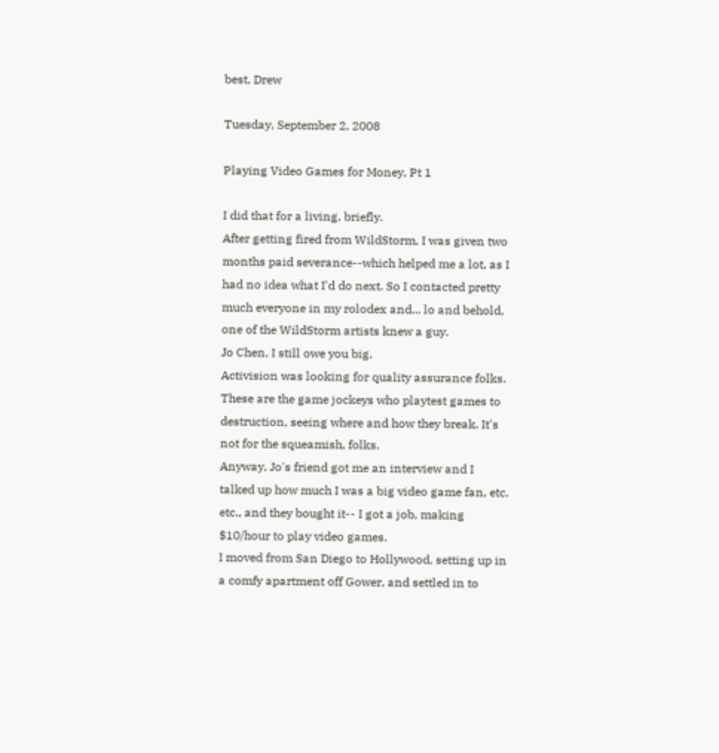best, Drew

Tuesday, September 2, 2008

Playing Video Games for Money, Pt 1

I did that for a living, briefly.
After getting fired from WildStorm, I was given two months paid severance--which helped me a lot, as I had no idea what I'd do next. So I contacted pretty much everyone in my rolodex and... lo and behold, one of the WildStorm artists knew a guy.
Jo Chen, I still owe you big.
Activision was looking for quality assurance folks. These are the game jockeys who playtest games to destruction, seeing where and how they break. It's not for the squeamish, folks.
Anyway, Jo's friend got me an interview and I talked up how much I was a big video game fan, etc. etc., and they bought it-- I got a job, making $10/hour to play video games.
I moved from San Diego to Hollywood, setting up in a comfy apartment off Gower, and settled in to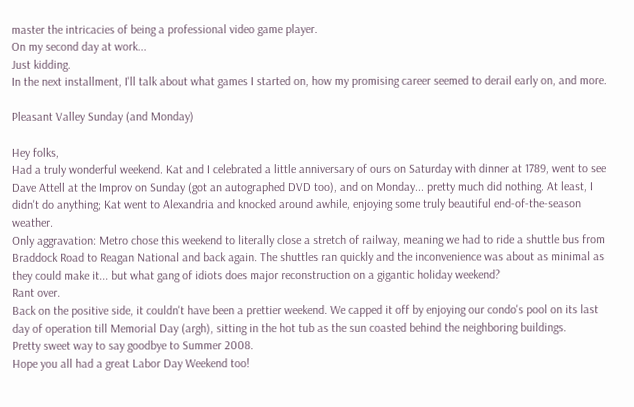master the intricacies of being a professional video game player.
On my second day at work...
Just kidding.
In the next installment, I'll talk about what games I started on, how my promising career seemed to derail early on, and more.

Pleasant Valley Sunday (and Monday)

Hey folks,
Had a truly wonderful weekend. Kat and I celebrated a little anniversary of ours on Saturday with dinner at 1789, went to see Dave Attell at the Improv on Sunday (got an autographed DVD too), and on Monday... pretty much did nothing. At least, I didn't do anything; Kat went to Alexandria and knocked around awhile, enjoying some truly beautiful end-of-the-season weather.
Only aggravation: Metro chose this weekend to literally close a stretch of railway, meaning we had to ride a shuttle bus from Braddock Road to Reagan National and back again. The shuttles ran quickly and the inconvenience was about as minimal as they could make it... but what gang of idiots does major reconstruction on a gigantic holiday weekend?
Rant over.
Back on the positive side, it couldn't have been a prettier weekend. We capped it off by enjoying our condo's pool on its last day of operation till Memorial Day (argh), sitting in the hot tub as the sun coasted behind the neighboring buildings.
Pretty sweet way to say goodbye to Summer 2008.
Hope you all had a great Labor Day Weekend too!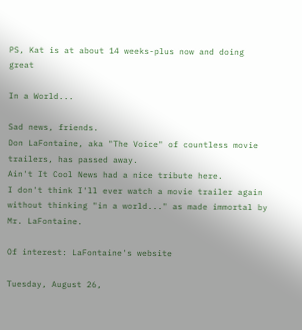PS, Kat is at about 14 weeks-plus now and doing great

In a World...

Sad news, friends.
Don LaFontaine, aka "The Voice" of countless movie trailers, has passed away.
Ain't It Cool News had a nice tribute here.
I don't think I'll ever watch a movie trailer again without thinking "in a world..." as made immortal by Mr. LaFontaine.

Of interest: LaFontaine's website

Tuesday, August 26,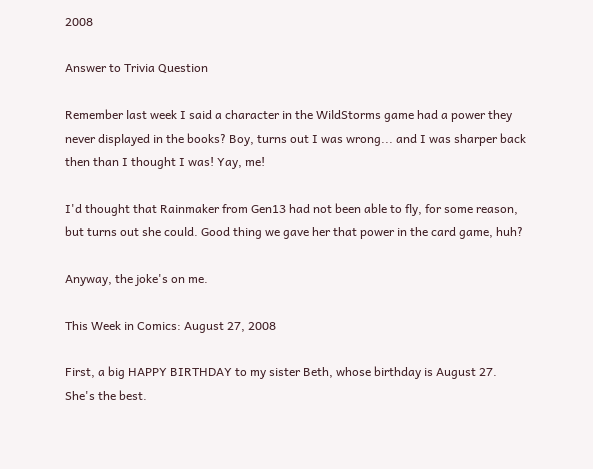2008

Answer to Trivia Question

Remember last week I said a character in the WildStorms game had a power they never displayed in the books? Boy, turns out I was wrong... and I was sharper back then than I thought I was! Yay, me!

I'd thought that Rainmaker from Gen13 had not been able to fly, for some reason, but turns out she could. Good thing we gave her that power in the card game, huh?

Anyway, the joke's on me.

This Week in Comics: August 27, 2008

First, a big HAPPY BIRTHDAY to my sister Beth, whose birthday is August 27. She's the best.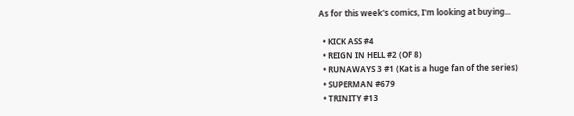As for this week's comics, I'm looking at buying...

  • KICK ASS #4
  • REIGN IN HELL #2 (OF 8)
  • RUNAWAYS 3 #1 (Kat is a huge fan of the series)
  • SUPERMAN #679
  • TRINITY #13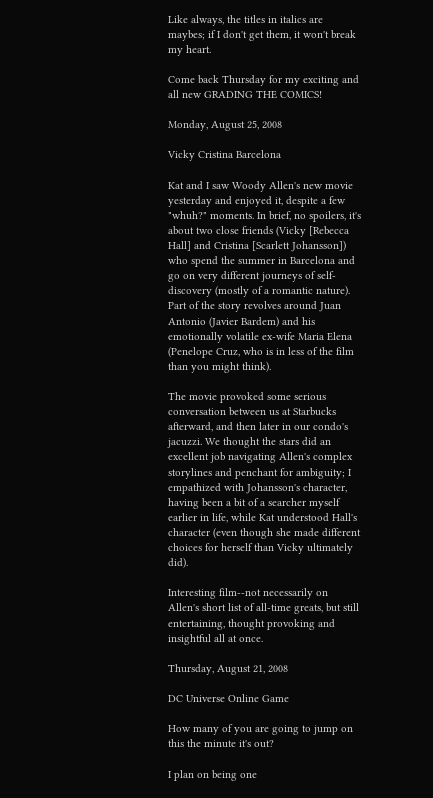Like always, the titles in italics are maybes; if I don't get them, it won't break my heart.

Come back Thursday for my exciting and all new GRADING THE COMICS!

Monday, August 25, 2008

Vicky Cristina Barcelona

Kat and I saw Woody Allen's new movie yesterday and enjoyed it, despite a few "whuh?" moments. In brief, no spoilers, it's about two close friends (Vicky [Rebecca Hall] and Cristina [Scarlett Johansson]) who spend the summer in Barcelona and go on very different journeys of self-discovery (mostly of a romantic nature). Part of the story revolves around Juan Antonio (Javier Bardem) and his emotionally volatile ex-wife Maria Elena (Penelope Cruz, who is in less of the film than you might think).

The movie provoked some serious conversation between us at Starbucks afterward, and then later in our condo's jacuzzi. We thought the stars did an excellent job navigating Allen's complex storylines and penchant for ambiguity; I empathized with Johansson's character, having been a bit of a searcher myself earlier in life, while Kat understood Hall's character (even though she made different choices for herself than Vicky ultimately did).

Interesting film--not necessarily on Allen's short list of all-time greats, but still entertaining, thought provoking and insightful all at once.

Thursday, August 21, 2008

DC Universe Online Game

How many of you are going to jump on this the minute it's out?

I plan on being one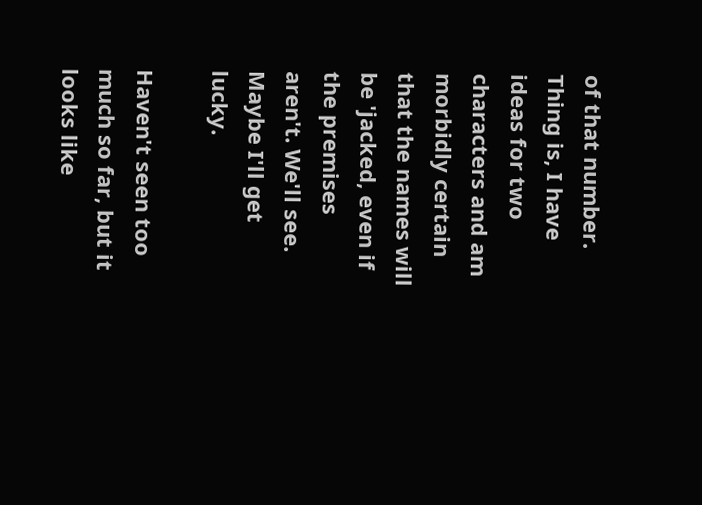of that number. Thing is, I have ideas for two characters and am morbidly certain that the names will be 'jacked, even if the premises aren't. We'll see. Maybe I'll get lucky.

Haven't seen too much so far, but it looks like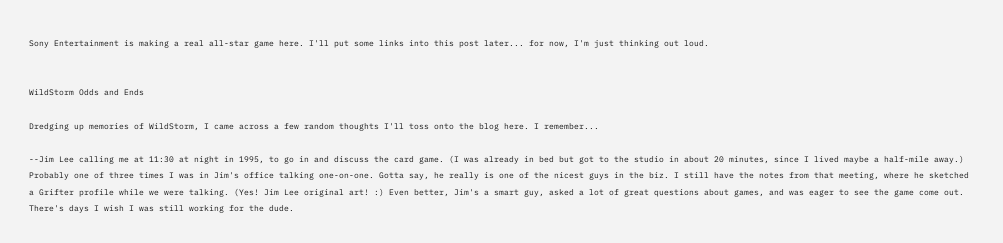Sony Entertainment is making a real all-star game here. I'll put some links into this post later... for now, I'm just thinking out loud.


WildStorm Odds and Ends

Dredging up memories of WildStorm, I came across a few random thoughts I'll toss onto the blog here. I remember...

--Jim Lee calling me at 11:30 at night in 1995, to go in and discuss the card game. (I was already in bed but got to the studio in about 20 minutes, since I lived maybe a half-mile away.) Probably one of three times I was in Jim's office talking one-on-one. Gotta say, he really is one of the nicest guys in the biz. I still have the notes from that meeting, where he sketched a Grifter profile while we were talking. (Yes! Jim Lee original art! :) Even better, Jim's a smart guy, asked a lot of great questions about games, and was eager to see the game come out. There's days I wish I was still working for the dude.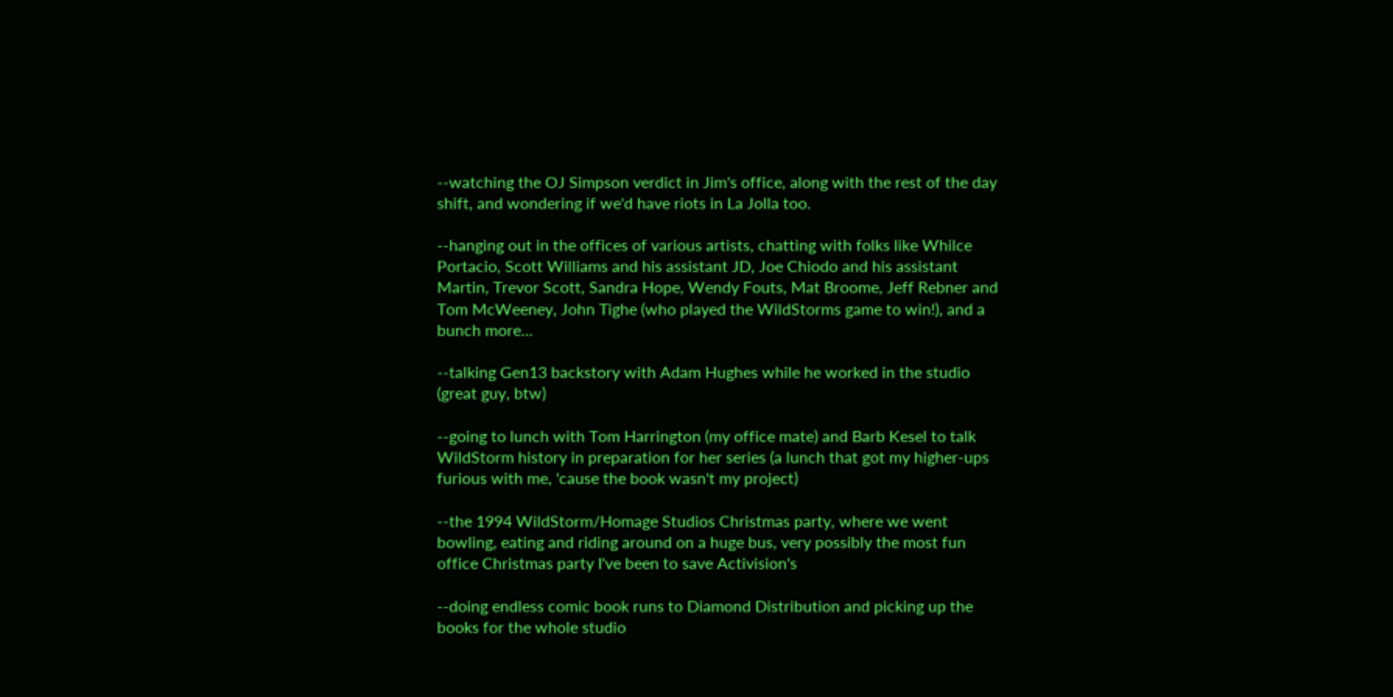--watching the OJ Simpson verdict in Jim's office, along with the rest of the day shift, and wondering if we'd have riots in La Jolla too.

--hanging out in the offices of various artists, chatting with folks like Whilce Portacio, Scott Williams and his assistant JD, Joe Chiodo and his assistant Martin, Trevor Scott, Sandra Hope, Wendy Fouts, Mat Broome, Jeff Rebner and Tom McWeeney, John Tighe (who played the WildStorms game to win!), and a bunch more...

--talking Gen13 backstory with Adam Hughes while he worked in the studio (great guy, btw)

--going to lunch with Tom Harrington (my office mate) and Barb Kesel to talk WildStorm history in preparation for her series (a lunch that got my higher-ups furious with me, 'cause the book wasn't my project)

--the 1994 WildStorm/Homage Studios Christmas party, where we went bowling, eating and riding around on a huge bus, very possibly the most fun office Christmas party I've been to save Activision's

--doing endless comic book runs to Diamond Distribution and picking up the books for the whole studio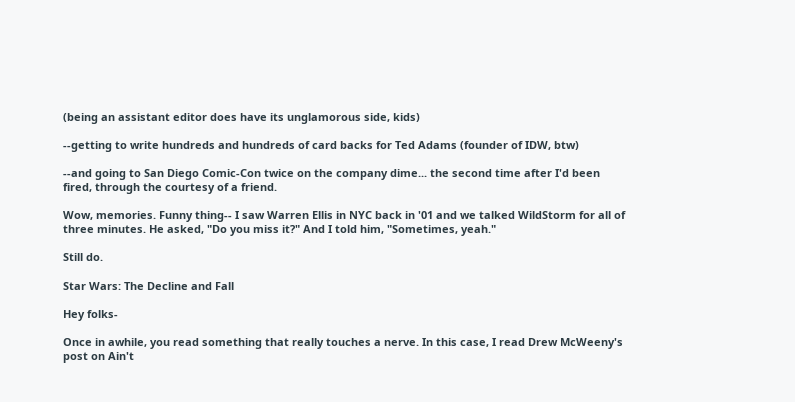(being an assistant editor does have its unglamorous side, kids)

--getting to write hundreds and hundreds of card backs for Ted Adams (founder of IDW, btw)

--and going to San Diego Comic-Con twice on the company dime... the second time after I'd been fired, through the courtesy of a friend.

Wow, memories. Funny thing-- I saw Warren Ellis in NYC back in '01 and we talked WildStorm for all of three minutes. He asked, "Do you miss it?" And I told him, "Sometimes, yeah."

Still do.

Star Wars: The Decline and Fall

Hey folks-

Once in awhile, you read something that really touches a nerve. In this case, I read Drew McWeeny's post on Ain't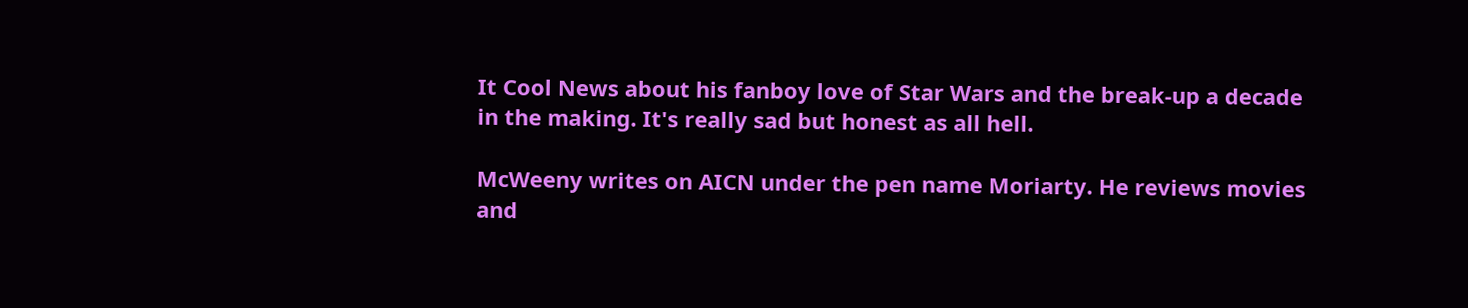It Cool News about his fanboy love of Star Wars and the break-up a decade in the making. It's really sad but honest as all hell.

McWeeny writes on AICN under the pen name Moriarty. He reviews movies and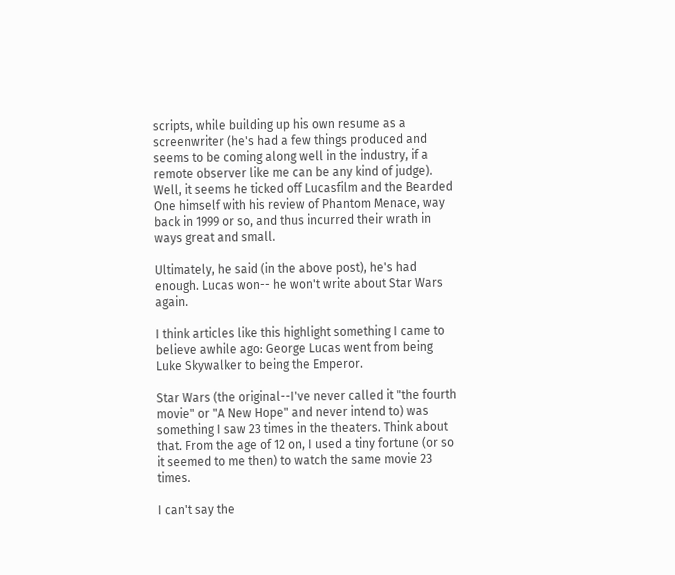scripts, while building up his own resume as a screenwriter (he's had a few things produced and seems to be coming along well in the industry, if a remote observer like me can be any kind of judge). Well, it seems he ticked off Lucasfilm and the Bearded One himself with his review of Phantom Menace, way back in 1999 or so, and thus incurred their wrath in ways great and small.

Ultimately, he said (in the above post), he's had enough. Lucas won-- he won't write about Star Wars again.

I think articles like this highlight something I came to believe awhile ago: George Lucas went from being Luke Skywalker to being the Emperor.

Star Wars (the original--I've never called it "the fourth movie" or "A New Hope" and never intend to) was something I saw 23 times in the theaters. Think about that. From the age of 12 on, I used a tiny fortune (or so it seemed to me then) to watch the same movie 23 times.

I can't say the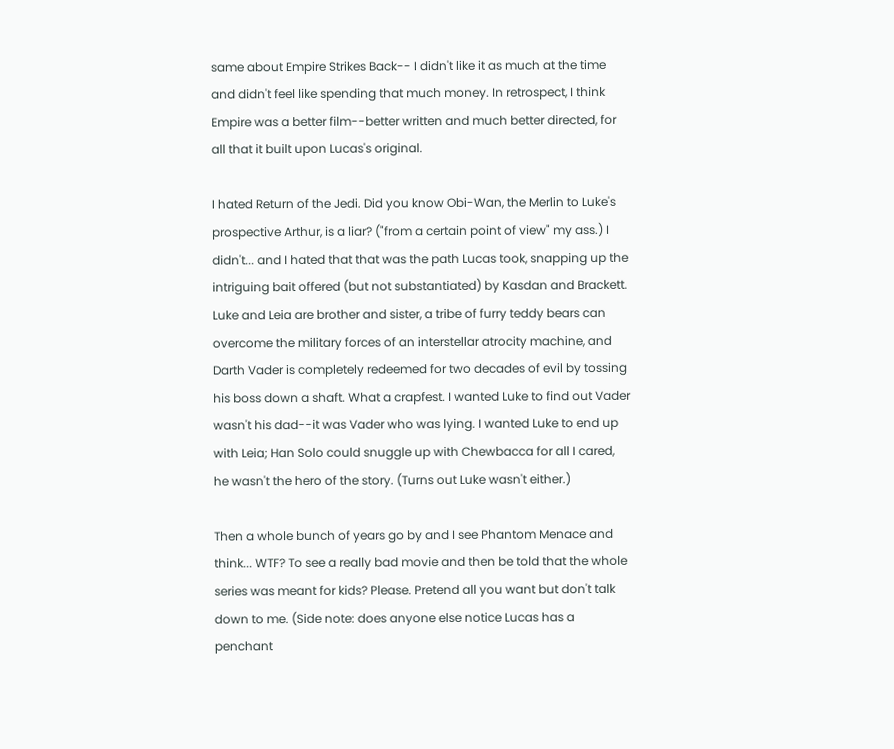same about Empire Strikes Back-- I didn't like it as much at the time and didn't feel like spending that much money. In retrospect, I think Empire was a better film--better written and much better directed, for all that it built upon Lucas's original.

I hated Return of the Jedi. Did you know Obi-Wan, the Merlin to Luke's prospective Arthur, is a liar? ("from a certain point of view" my ass.) I didn't... and I hated that that was the path Lucas took, snapping up the intriguing bait offered (but not substantiated) by Kasdan and Brackett. Luke and Leia are brother and sister, a tribe of furry teddy bears can overcome the military forces of an interstellar atrocity machine, and Darth Vader is completely redeemed for two decades of evil by tossing his boss down a shaft. What a crapfest. I wanted Luke to find out Vader wasn't his dad--it was Vader who was lying. I wanted Luke to end up with Leia; Han Solo could snuggle up with Chewbacca for all I cared, he wasn't the hero of the story. (Turns out Luke wasn't either.)

Then a whole bunch of years go by and I see Phantom Menace and think... WTF? To see a really bad movie and then be told that the whole series was meant for kids? Please. Pretend all you want but don't talk down to me. (Side note: does anyone else notice Lucas has a penchant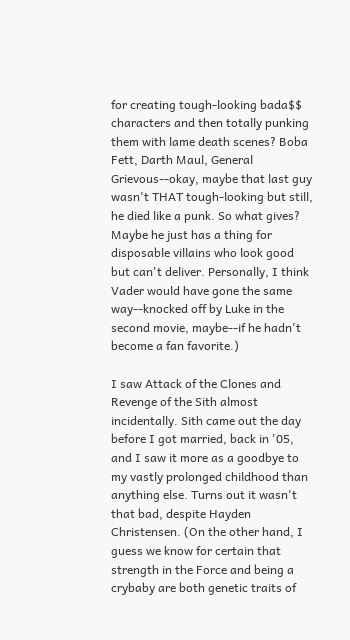for creating tough-looking bada$$ characters and then totally punking them with lame death scenes? Boba Fett, Darth Maul, General Grievous--okay, maybe that last guy wasn't THAT tough-looking but still, he died like a punk. So what gives? Maybe he just has a thing for disposable villains who look good but can't deliver. Personally, I think Vader would have gone the same way--knocked off by Luke in the second movie, maybe--if he hadn't become a fan favorite.)

I saw Attack of the Clones and Revenge of the Sith almost incidentally. Sith came out the day before I got married, back in '05, and I saw it more as a goodbye to my vastly prolonged childhood than anything else. Turns out it wasn't that bad, despite Hayden Christensen. (On the other hand, I guess we know for certain that strength in the Force and being a crybaby are both genetic traits of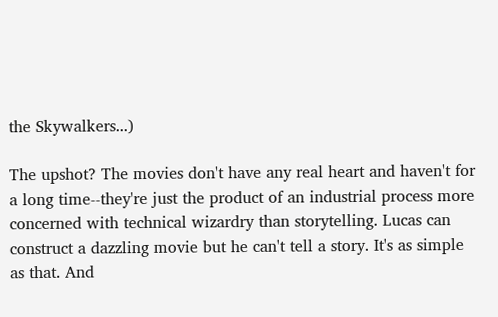the Skywalkers...)

The upshot? The movies don't have any real heart and haven't for a long time--they're just the product of an industrial process more concerned with technical wizardry than storytelling. Lucas can construct a dazzling movie but he can't tell a story. It's as simple as that. And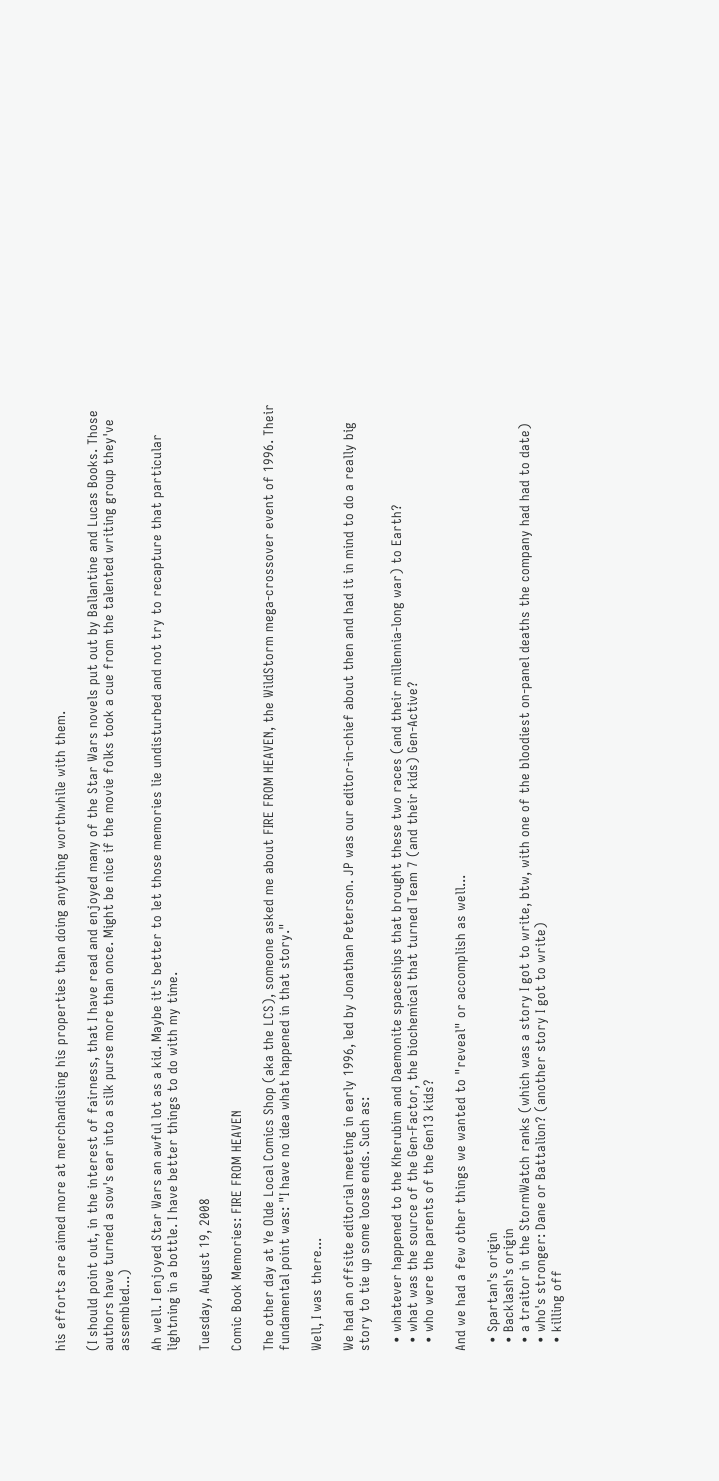his efforts are aimed more at merchandising his properties than doing anything worthwhile with them.

(I should point out, in the interest of fairness, that I have read and enjoyed many of the Star Wars novels put out by Ballantine and Lucas Books. Those authors have turned a sow's ear into a silk purse more than once. Might be nice if the movie folks took a cue from the talented writing group they've assembled...)

Ah well. I enjoyed Star Wars an awful lot as a kid. Maybe it's better to let those memories lie undisturbed and not try to recapture that particular lightning in a bottle. I have better things to do with my time.

Tuesday, August 19, 2008

Comic Book Memories: FIRE FROM HEAVEN

The other day at Ye Olde Local Comics Shop (aka the LCS), someone asked me about FIRE FROM HEAVEN, the WildStorm mega-crossover event of 1996. Their fundamental point was: "I have no idea what happened in that story."

Well, I was there...

We had an offsite editorial meeting in early 1996, led by Jonathan Peterson. JP was our editor-in-chief about then and had it in mind to do a really big story to tie up some loose ends. Such as:

  • whatever happened to the Kherubim and Daemonite spaceships that brought these two races (and their millennia-long war) to Earth?
  • what was the source of the Gen-Factor, the biochemical that turned Team 7 (and their kids) Gen-Active?
  • who were the parents of the Gen13 kids?

And we had a few other things we wanted to "reveal" or accomplish as well...

  • Spartan's origin
  • Backlash's origin
  • a traitor in the StormWatch ranks (which was a story I got to write, btw, with one of the bloodiest on-panel deaths the company had had to date)
  • who's stronger: Dane or Battalion? (another story I got to write)
  • killing off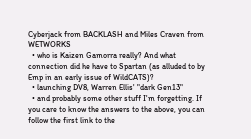Cyberjack from BACKLASH and Miles Craven from WETWORKS
  • who is Kaizen Gamorra really? And what connection did he have to Spartan (as alluded to by Emp in an early issue of WildCATS)?
  • launching DV8, Warren Ellis' "dark Gen13"
  • and probably some other stuff I'm forgetting. If you care to know the answers to the above, you can follow the first link to the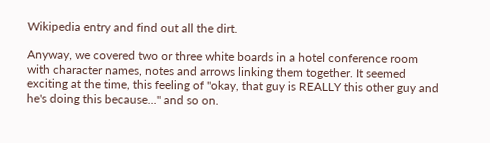Wikipedia entry and find out all the dirt.

Anyway, we covered two or three white boards in a hotel conference room with character names, notes and arrows linking them together. It seemed exciting at the time, this feeling of "okay, that guy is REALLY this other guy and he's doing this because..." and so on.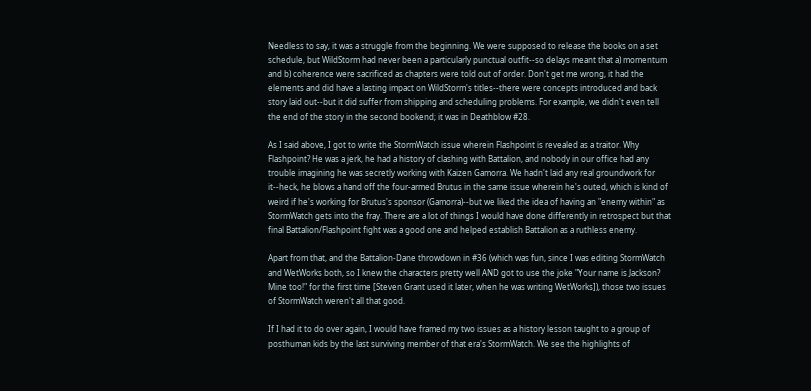Needless to say, it was a struggle from the beginning. We were supposed to release the books on a set schedule, but WildStorm had never been a particularly punctual outfit--so delays meant that a) momentum and b) coherence were sacrificed as chapters were told out of order. Don't get me wrong, it had the elements and did have a lasting impact on WildStorm's titles--there were concepts introduced and back story laid out--but it did suffer from shipping and scheduling problems. For example, we didn't even tell the end of the story in the second bookend; it was in Deathblow #28.

As I said above, I got to write the StormWatch issue wherein Flashpoint is revealed as a traitor. Why Flashpoint? He was a jerk, he had a history of clashing with Battalion, and nobody in our office had any trouble imagining he was secretly working with Kaizen Gamorra. We hadn't laid any real groundwork for it--heck, he blows a hand off the four-armed Brutus in the same issue wherein he's outed, which is kind of weird if he's working for Brutus's sponsor (Gamorra)--but we liked the idea of having an "enemy within" as StormWatch gets into the fray. There are a lot of things I would have done differently in retrospect but that final Battalion/Flashpoint fight was a good one and helped establish Battalion as a ruthless enemy.

Apart from that, and the Battalion-Dane throwdown in #36 (which was fun, since I was editing StormWatch and WetWorks both, so I knew the characters pretty well AND got to use the joke "Your name is Jackson? Mine too!" for the first time [Steven Grant used it later, when he was writing WetWorks]), those two issues of StormWatch weren't all that good.

If I had it to do over again, I would have framed my two issues as a history lesson taught to a group of posthuman kids by the last surviving member of that era's StormWatch. We see the highlights of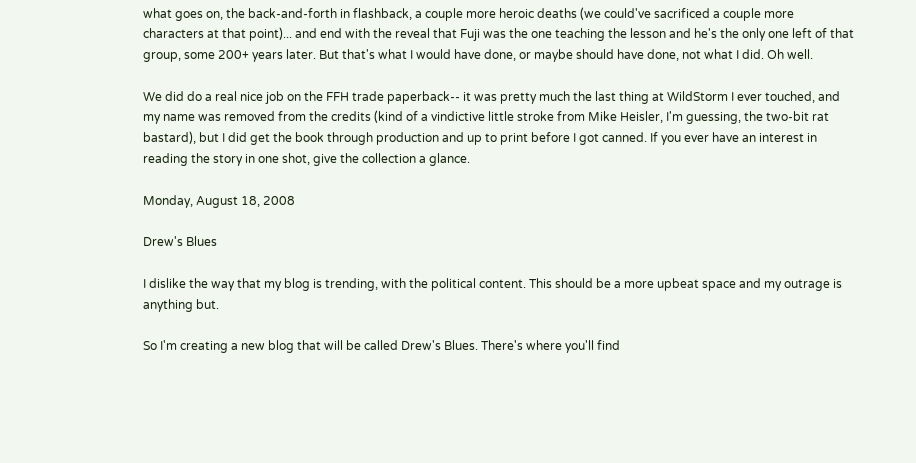what goes on, the back-and-forth in flashback, a couple more heroic deaths (we could've sacrificed a couple more characters at that point)... and end with the reveal that Fuji was the one teaching the lesson and he's the only one left of that group, some 200+ years later. But that's what I would have done, or maybe should have done, not what I did. Oh well.

We did do a real nice job on the FFH trade paperback-- it was pretty much the last thing at WildStorm I ever touched, and my name was removed from the credits (kind of a vindictive little stroke from Mike Heisler, I'm guessing, the two-bit rat bastard), but I did get the book through production and up to print before I got canned. If you ever have an interest in reading the story in one shot, give the collection a glance.

Monday, August 18, 2008

Drew's Blues

I dislike the way that my blog is trending, with the political content. This should be a more upbeat space and my outrage is anything but.

So I'm creating a new blog that will be called Drew's Blues. There's where you'll find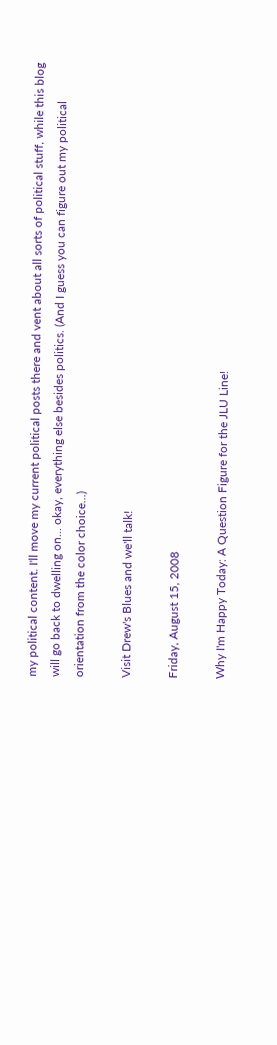my political content. I'll move my current political posts there and vent about all sorts of political stuff, while this blog will go back to dwelling on... okay, everything else besides politics. (And I guess you can figure out my political orientation from the color choice...)

Visit Drew's Blues and we'll talk!

Friday, August 15, 2008

Why I'm Happy Today: A Question Figure for the JLU Line!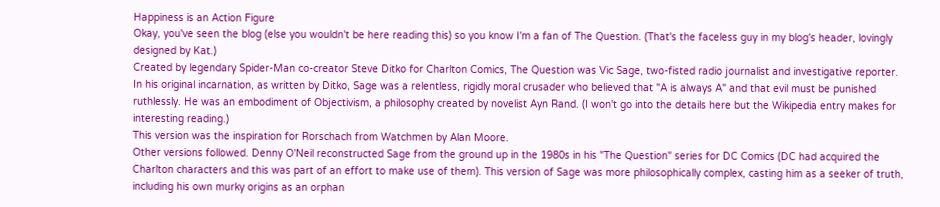Happiness is an Action Figure
Okay, you've seen the blog (else you wouldn't be here reading this) so you know I'm a fan of The Question. (That's the faceless guy in my blog's header, lovingly designed by Kat.)
Created by legendary Spider-Man co-creator Steve Ditko for Charlton Comics, The Question was Vic Sage, two-fisted radio journalist and investigative reporter. In his original incarnation, as written by Ditko, Sage was a relentless, rigidly moral crusader who believed that "A is always A" and that evil must be punished ruthlessly. He was an embodiment of Objectivism, a philosophy created by novelist Ayn Rand. (I won't go into the details here but the Wikipedia entry makes for interesting reading.)
This version was the inspiration for Rorschach from Watchmen by Alan Moore.
Other versions followed. Denny O'Neil reconstructed Sage from the ground up in the 1980s in his "The Question" series for DC Comics (DC had acquired the Charlton characters and this was part of an effort to make use of them). This version of Sage was more philosophically complex, casting him as a seeker of truth, including his own murky origins as an orphan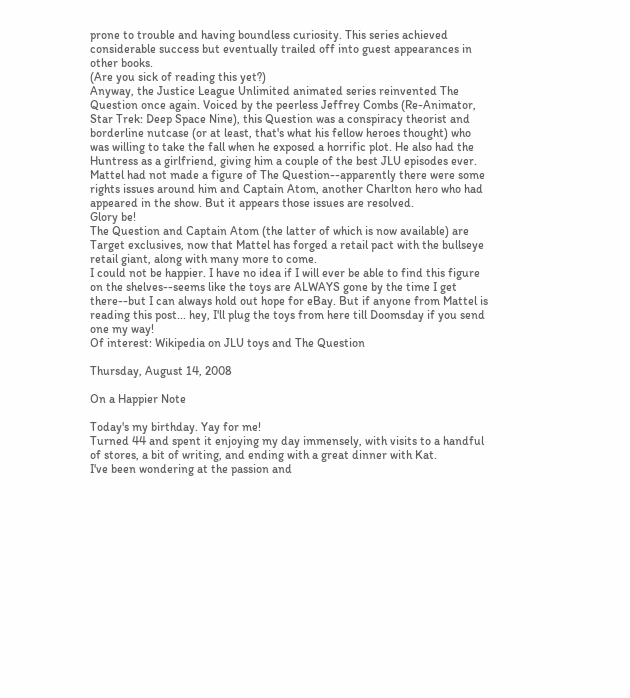prone to trouble and having boundless curiosity. This series achieved considerable success but eventually trailed off into guest appearances in other books.
(Are you sick of reading this yet?)
Anyway, the Justice League Unlimited animated series reinvented The Question once again. Voiced by the peerless Jeffrey Combs (Re-Animator, Star Trek: Deep Space Nine), this Question was a conspiracy theorist and borderline nutcase (or at least, that's what his fellow heroes thought) who was willing to take the fall when he exposed a horrific plot. He also had the Huntress as a girlfriend, giving him a couple of the best JLU episodes ever.
Mattel had not made a figure of The Question--apparently there were some rights issues around him and Captain Atom, another Charlton hero who had appeared in the show. But it appears those issues are resolved.
Glory be!
The Question and Captain Atom (the latter of which is now available) are Target exclusives, now that Mattel has forged a retail pact with the bullseye retail giant, along with many more to come.
I could not be happier. I have no idea if I will ever be able to find this figure on the shelves--seems like the toys are ALWAYS gone by the time I get there--but I can always hold out hope for eBay. But if anyone from Mattel is reading this post... hey, I'll plug the toys from here till Doomsday if you send one my way!
Of interest: Wikipedia on JLU toys and The Question

Thursday, August 14, 2008

On a Happier Note

Today's my birthday. Yay for me!
Turned 44 and spent it enjoying my day immensely, with visits to a handful of stores, a bit of writing, and ending with a great dinner with Kat.
I've been wondering at the passion and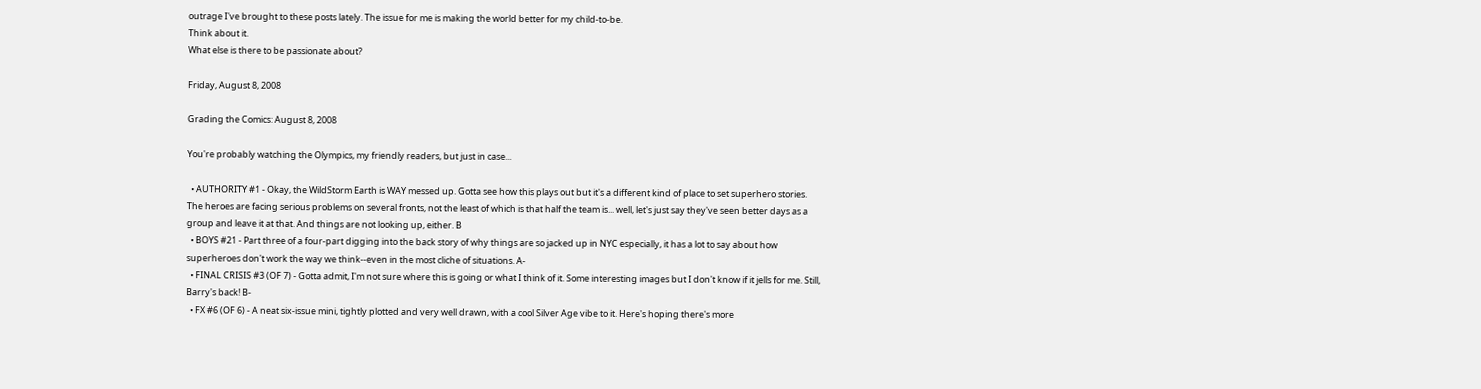outrage I've brought to these posts lately. The issue for me is making the world better for my child-to-be.
Think about it.
What else is there to be passionate about?

Friday, August 8, 2008

Grading the Comics: August 8, 2008

You're probably watching the Olympics, my friendly readers, but just in case...

  • AUTHORITY #1 - Okay, the WildStorm Earth is WAY messed up. Gotta see how this plays out but it's a different kind of place to set superhero stories. The heroes are facing serious problems on several fronts, not the least of which is that half the team is... well, let's just say they've seen better days as a group and leave it at that. And things are not looking up, either. B
  • BOYS #21 - Part three of a four-part digging into the back story of why things are so jacked up in NYC especially, it has a lot to say about how superheroes don't work the way we think--even in the most cliche of situations. A-
  • FINAL CRISIS #3 (OF 7) - Gotta admit, I'm not sure where this is going or what I think of it. Some interesting images but I don't know if it jells for me. Still, Barry's back! B-
  • FX #6 (OF 6) - A neat six-issue mini, tightly plotted and very well drawn, with a cool Silver Age vibe to it. Here's hoping there's more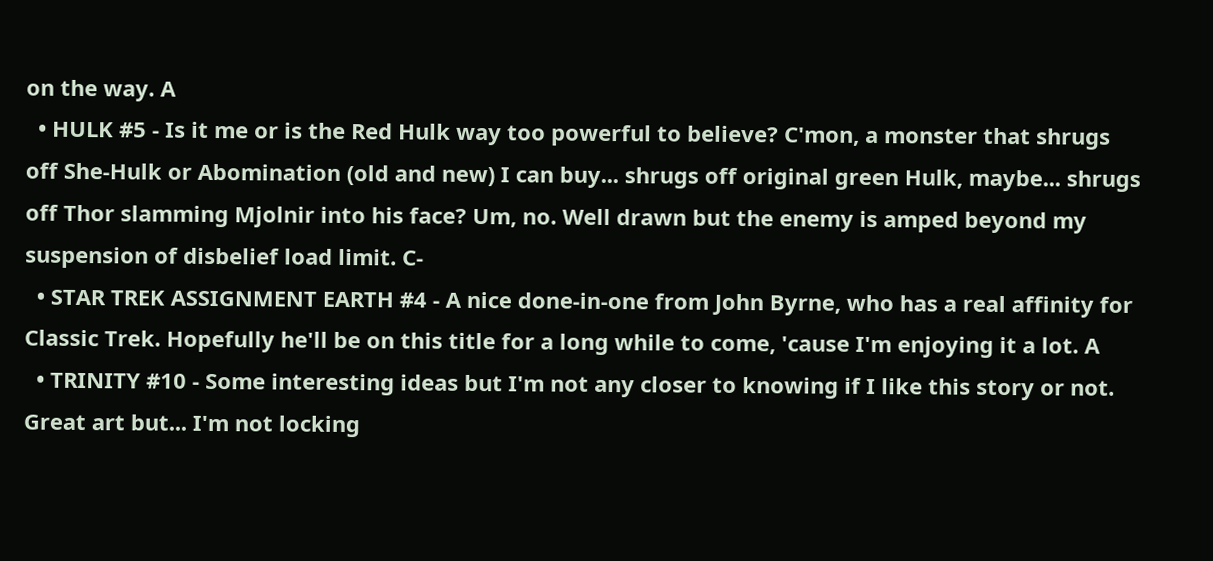on the way. A
  • HULK #5 - Is it me or is the Red Hulk way too powerful to believe? C'mon, a monster that shrugs off She-Hulk or Abomination (old and new) I can buy... shrugs off original green Hulk, maybe... shrugs off Thor slamming Mjolnir into his face? Um, no. Well drawn but the enemy is amped beyond my suspension of disbelief load limit. C-
  • STAR TREK ASSIGNMENT EARTH #4 - A nice done-in-one from John Byrne, who has a real affinity for Classic Trek. Hopefully he'll be on this title for a long while to come, 'cause I'm enjoying it a lot. A
  • TRINITY #10 - Some interesting ideas but I'm not any closer to knowing if I like this story or not. Great art but... I'm not locking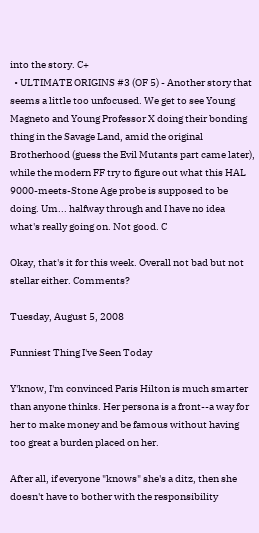into the story. C+
  • ULTIMATE ORIGINS #3 (OF 5) - Another story that seems a little too unfocused. We get to see Young Magneto and Young Professor X doing their bonding thing in the Savage Land, amid the original Brotherhood (guess the Evil Mutants part came later), while the modern FF try to figure out what this HAL 9000-meets-Stone Age probe is supposed to be doing. Um... halfway through and I have no idea what's really going on. Not good. C

Okay, that's it for this week. Overall not bad but not stellar either. Comments?

Tuesday, August 5, 2008

Funniest Thing I've Seen Today

Y'know, I'm convinced Paris Hilton is much smarter than anyone thinks. Her persona is a front--a way for her to make money and be famous without having too great a burden placed on her.

After all, if everyone "knows" she's a ditz, then she doesn't have to bother with the responsibility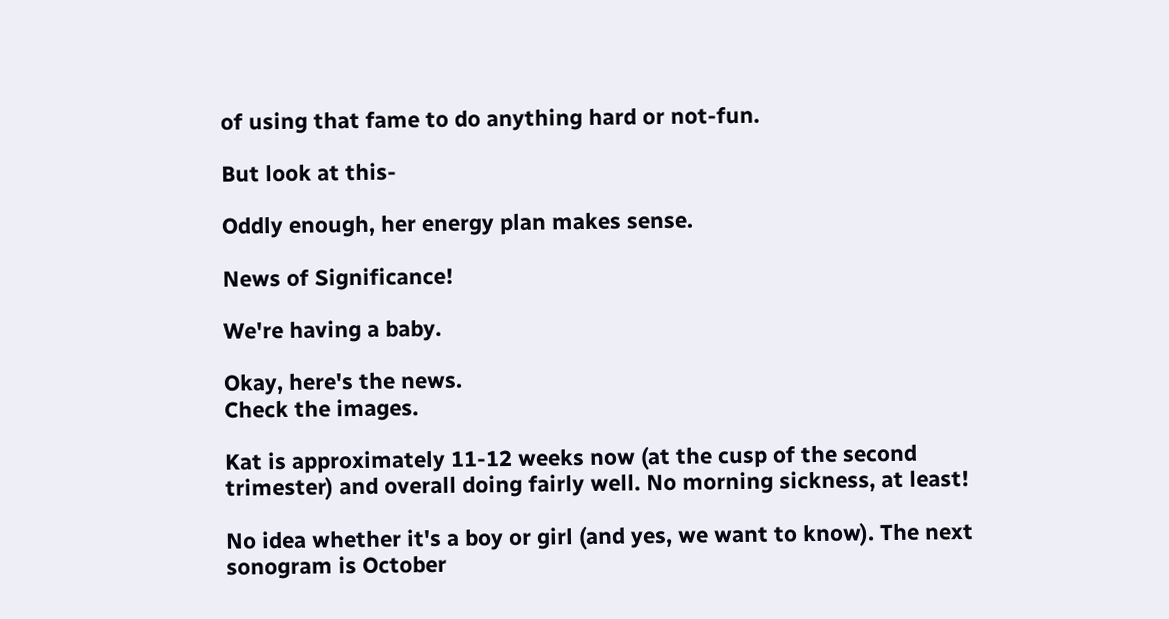of using that fame to do anything hard or not-fun.

But look at this-

Oddly enough, her energy plan makes sense.

News of Significance!

We're having a baby.

Okay, here's the news.
Check the images.

Kat is approximately 11-12 weeks now (at the cusp of the second trimester) and overall doing fairly well. No morning sickness, at least!

No idea whether it's a boy or girl (and yes, we want to know). The next sonogram is October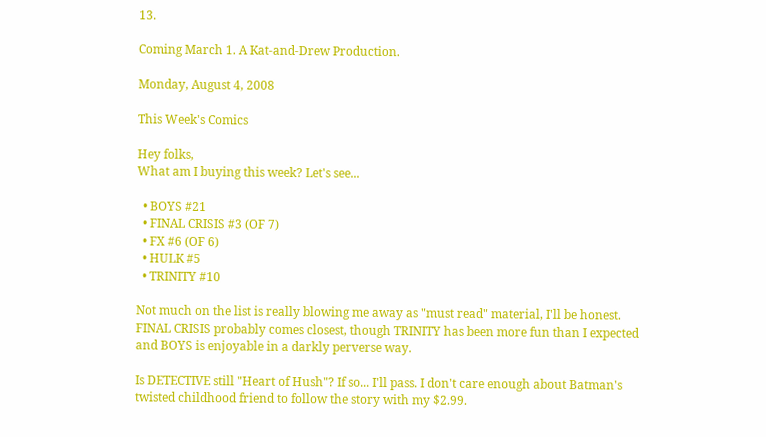13.

Coming March 1. A Kat-and-Drew Production.

Monday, August 4, 2008

This Week's Comics

Hey folks,
What am I buying this week? Let's see...

  • BOYS #21
  • FINAL CRISIS #3 (OF 7)
  • FX #6 (OF 6)
  • HULK #5
  • TRINITY #10

Not much on the list is really blowing me away as "must read" material, I'll be honest. FINAL CRISIS probably comes closest, though TRINITY has been more fun than I expected and BOYS is enjoyable in a darkly perverse way.

Is DETECTIVE still "Heart of Hush"? If so... I'll pass. I don't care enough about Batman's twisted childhood friend to follow the story with my $2.99.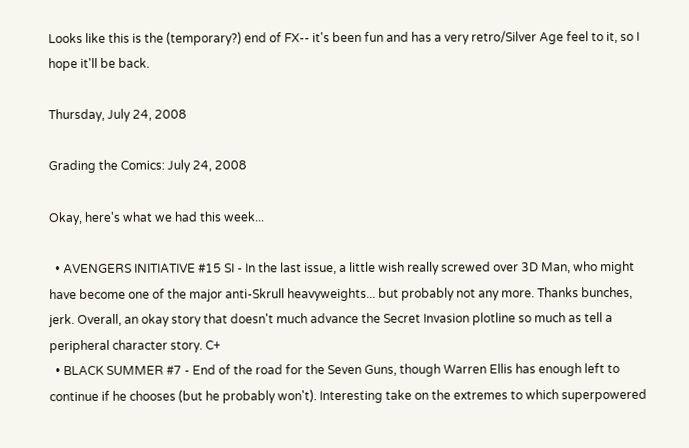Looks like this is the (temporary?) end of FX-- it's been fun and has a very retro/Silver Age feel to it, so I hope it'll be back.

Thursday, July 24, 2008

Grading the Comics: July 24, 2008

Okay, here's what we had this week...

  • AVENGERS INITIATIVE #15 SI - In the last issue, a little wish really screwed over 3D Man, who might have become one of the major anti-Skrull heavyweights... but probably not any more. Thanks bunches, jerk. Overall, an okay story that doesn't much advance the Secret Invasion plotline so much as tell a peripheral character story. C+
  • BLACK SUMMER #7 - End of the road for the Seven Guns, though Warren Ellis has enough left to continue if he chooses (but he probably won't). Interesting take on the extremes to which superpowered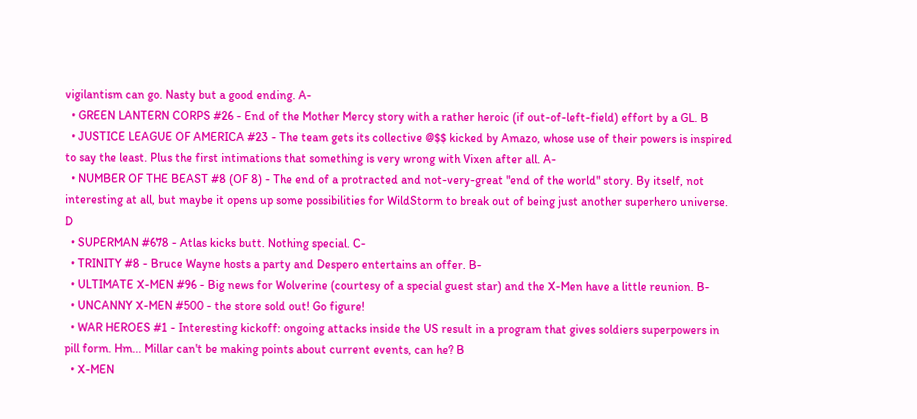vigilantism can go. Nasty but a good ending. A-
  • GREEN LANTERN CORPS #26 - End of the Mother Mercy story with a rather heroic (if out-of-left-field) effort by a GL. B
  • JUSTICE LEAGUE OF AMERICA #23 - The team gets its collective @$$ kicked by Amazo, whose use of their powers is inspired to say the least. Plus the first intimations that something is very wrong with Vixen after all. A-
  • NUMBER OF THE BEAST #8 (OF 8) - The end of a protracted and not-very-great "end of the world" story. By itself, not interesting at all, but maybe it opens up some possibilities for WildStorm to break out of being just another superhero universe. D
  • SUPERMAN #678 - Atlas kicks butt. Nothing special. C-
  • TRINITY #8 - Bruce Wayne hosts a party and Despero entertains an offer. B-
  • ULTIMATE X-MEN #96 - Big news for Wolverine (courtesy of a special guest star) and the X-Men have a little reunion. B-
  • UNCANNY X-MEN #500 - the store sold out! Go figure!
  • WAR HEROES #1 - Interesting kickoff: ongoing attacks inside the US result in a program that gives soldiers superpowers in pill form. Hm... Millar can't be making points about current events, can he? B
  • X-MEN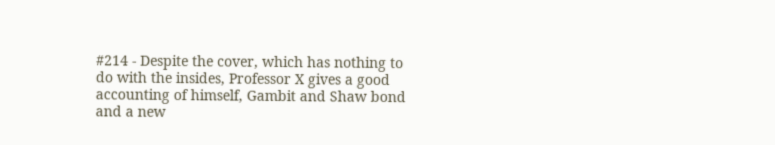#214 - Despite the cover, which has nothing to do with the insides, Professor X gives a good accounting of himself, Gambit and Shaw bond and a new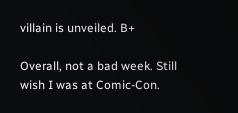villain is unveiled. B+

Overall, not a bad week. Still wish I was at Comic-Con.